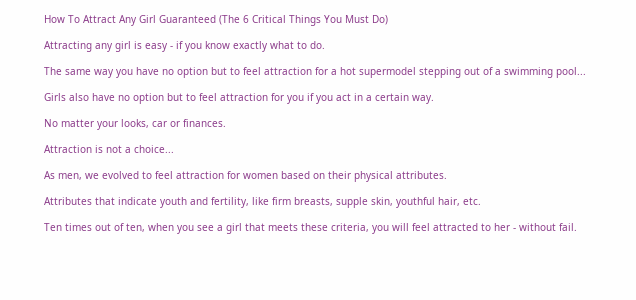How To Attract Any Girl Guaranteed (The 6 Critical Things You Must Do)

Attracting any girl is easy - if you know exactly what to do.

The same way you have no option but to feel attraction for a hot supermodel stepping out of a swimming pool...

Girls also have no option but to feel attraction for you if you act in a certain way.

No matter your looks, car or finances.

Attraction is not a choice...

As men, we evolved to feel attraction for women based on their physical attributes.

Attributes that indicate youth and fertility, like firm breasts, supple skin, youthful hair, etc.

Ten times out of ten, when you see a girl that meets these criteria, you will feel attracted to her - without fail.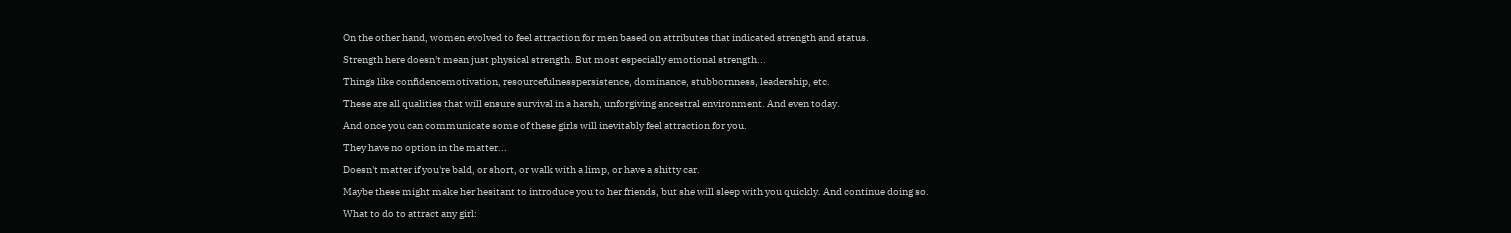On the other hand, women evolved to feel attraction for men based on attributes that indicated strength and status.

Strength here doesn't mean just physical strength. But most especially emotional strength...

Things like confidencemotivation, resourcefulnesspersistence, dominance, stubbornness, leadership, etc.

These are all qualities that will ensure survival in a harsh, unforgiving ancestral environment. And even today.

And once you can communicate some of these girls will inevitably feel attraction for you.

They have no option in the matter...

Doesn't matter if you're bald, or short, or walk with a limp, or have a shitty car.

Maybe these might make her hesitant to introduce you to her friends, but she will sleep with you quickly. And continue doing so.

What to do to attract any girl: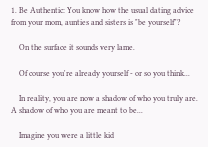1. Be Authentic: You know how the usual dating advice from your mom, aunties and sisters is "be yourself"?

    On the surface it sounds very lame.

    Of course you're already yourself - or so you think...

    In reality, you are now a shadow of who you truly are. A shadow of who you are meant to be...

    Imagine you were a little kid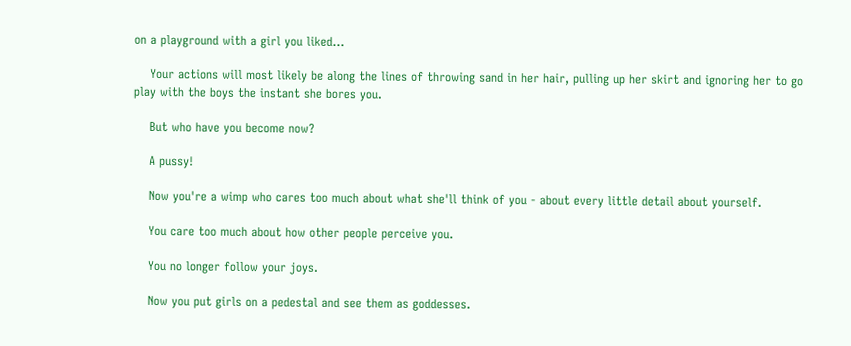on a playground with a girl you liked...

    Your actions will most likely be along the lines of throwing sand in her hair, pulling up her skirt and ignoring her to go play with the boys the instant she bores you.

    But who have you become now?

    A pussy!

    Now you're a wimp who cares too much about what she'll think of you - about every little detail about yourself.

    You care too much about how other people perceive you.

    You no longer follow your joys.

    Now you put girls on a pedestal and see them as goddesses.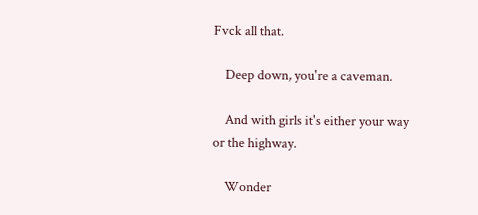Fvck all that.

    Deep down, you're a caveman.

    And with girls it's either your way or the highway.

    Wonder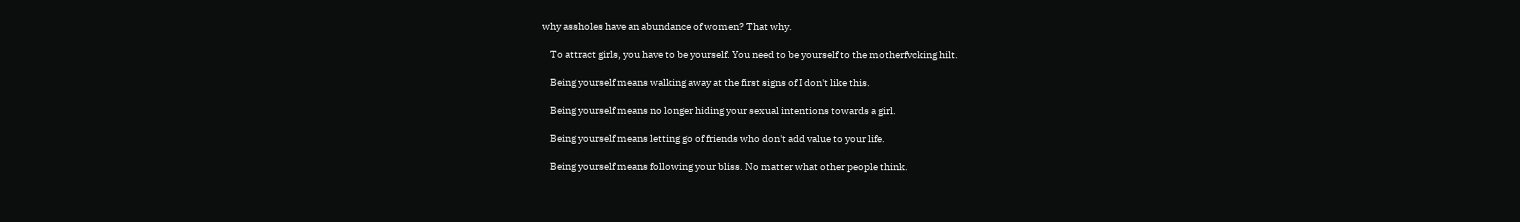why assholes have an abundance of women? That why.

    To attract girls, you have to be yourself. You need to be yourself to the motherfvcking hilt.

    Being yourself means walking away at the first signs of I don't like this.

    Being yourself means no longer hiding your sexual intentions towards a girl.

    Being yourself means letting go of friends who don't add value to your life.

    Being yourself means following your bliss. No matter what other people think.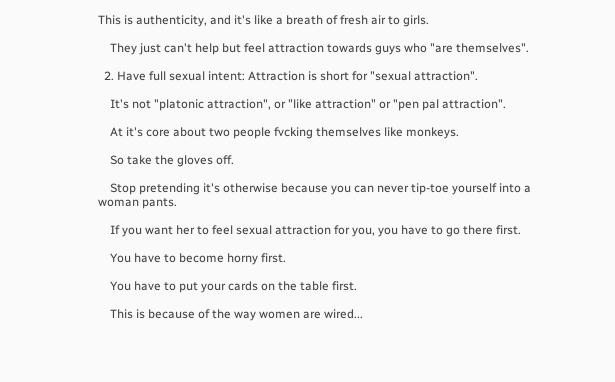This is authenticity, and it's like a breath of fresh air to girls.

    They just can't help but feel attraction towards guys who "are themselves".

  2. Have full sexual intent: Attraction is short for "sexual attraction".

    It's not "platonic attraction", or "like attraction" or "pen pal attraction".

    At it's core about two people fvcking themselves like monkeys.

    So take the gloves off.

    Stop pretending it's otherwise because you can never tip-toe yourself into a woman pants.

    If you want her to feel sexual attraction for you, you have to go there first.

    You have to become horny first.

    You have to put your cards on the table first.

    This is because of the way women are wired...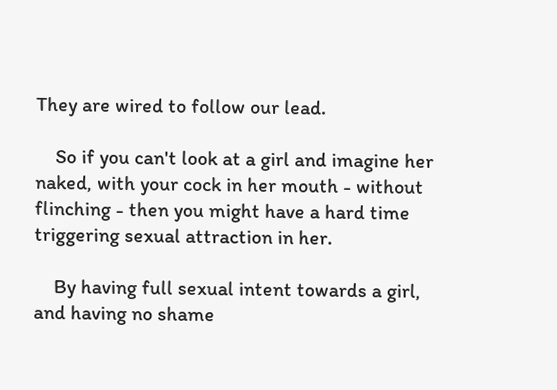They are wired to follow our lead.

    So if you can't look at a girl and imagine her naked, with your cock in her mouth - without flinching - then you might have a hard time triggering sexual attraction in her.

    By having full sexual intent towards a girl, and having no shame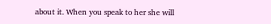about it. When you speak to her she will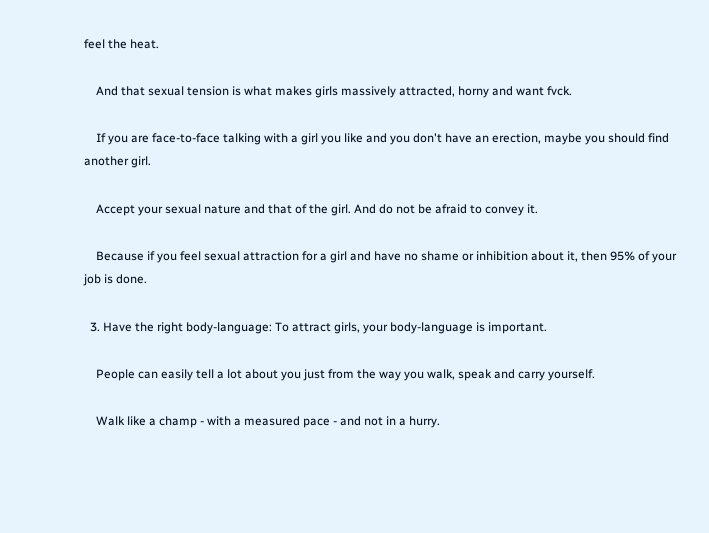feel the heat.

    And that sexual tension is what makes girls massively attracted, horny and want fvck.

    If you are face-to-face talking with a girl you like and you don't have an erection, maybe you should find another girl.

    Accept your sexual nature and that of the girl. And do not be afraid to convey it.

    Because if you feel sexual attraction for a girl and have no shame or inhibition about it, then 95% of your job is done.

  3. Have the right body-language: To attract girls, your body-language is important.

    People can easily tell a lot about you just from the way you walk, speak and carry yourself.

    Walk like a champ - with a measured pace - and not in a hurry.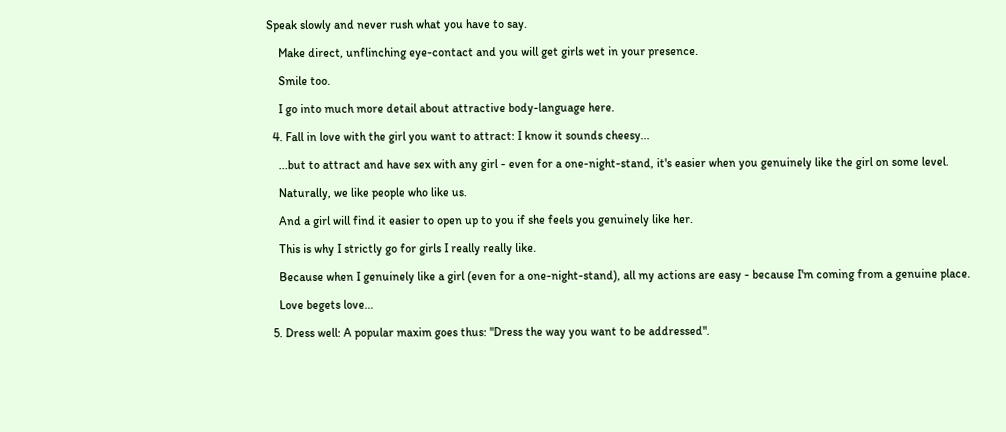Speak slowly and never rush what you have to say.

    Make direct, unflinching eye-contact and you will get girls wet in your presence.

    Smile too.

    I go into much more detail about attractive body-language here.

  4. Fall in love with the girl you want to attract: I know it sounds cheesy...

    ...but to attract and have sex with any girl - even for a one-night-stand, it's easier when you genuinely like the girl on some level.

    Naturally, we like people who like us.

    And a girl will find it easier to open up to you if she feels you genuinely like her.

    This is why I strictly go for girls I really really like.

    Because when I genuinely like a girl (even for a one-night-stand), all my actions are easy - because I'm coming from a genuine place.

    Love begets love...

  5. Dress well: A popular maxim goes thus: "Dress the way you want to be addressed".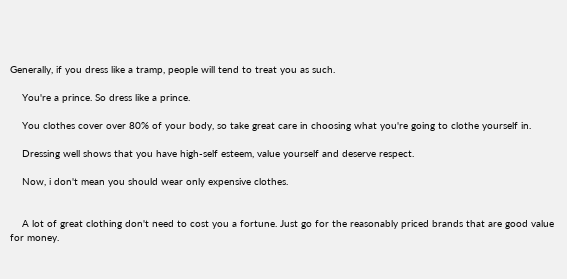Generally, if you dress like a tramp, people will tend to treat you as such.

    You're a prince. So dress like a prince.

    You clothes cover over 80% of your body, so take great care in choosing what you're going to clothe yourself in.

    Dressing well shows that you have high-self esteem, value yourself and deserve respect.

    Now, i don't mean you should wear only expensive clothes.


    A lot of great clothing don't need to cost you a fortune. Just go for the reasonably priced brands that are good value for money.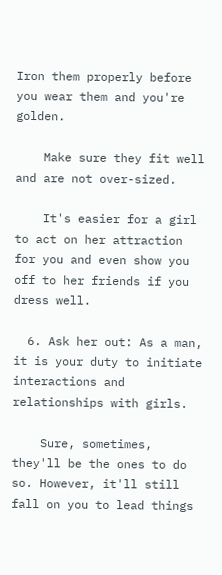Iron them properly before you wear them and you're golden.

    Make sure they fit well and are not over-sized.

    It's easier for a girl to act on her attraction for you and even show you off to her friends if you dress well.

  6. Ask her out: As a man, it is your duty to initiate interactions and relationships with girls.

    Sure, sometimes, they'll be the ones to do so. However, it'll still fall on you to lead things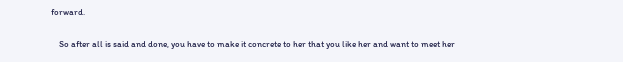forward.

    So after all is said and done, you have to make it concrete to her that you like her and want to meet her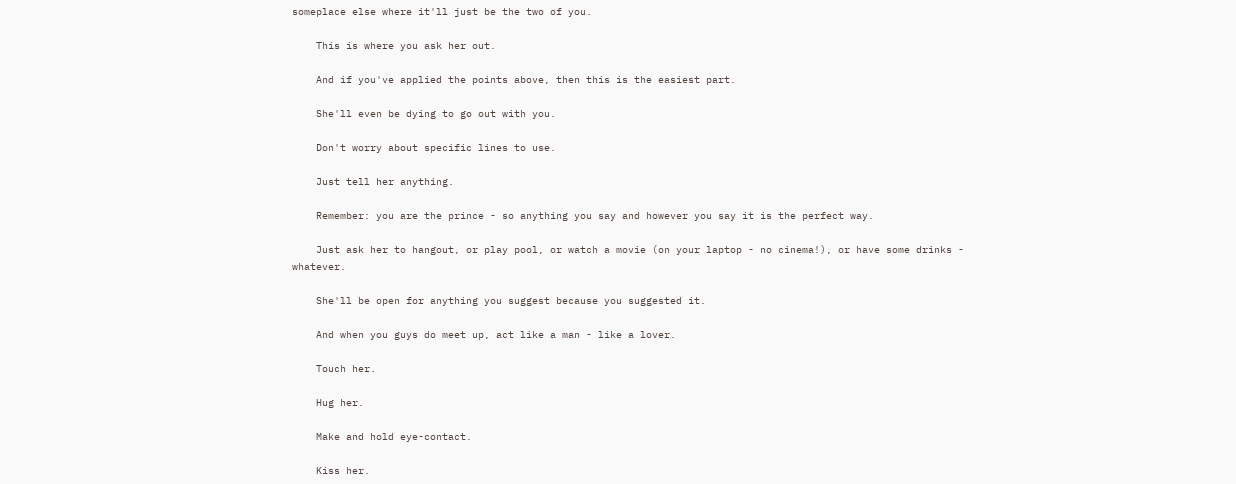someplace else where it'll just be the two of you.

    This is where you ask her out.

    And if you've applied the points above, then this is the easiest part.

    She'll even be dying to go out with you.

    Don't worry about specific lines to use.

    Just tell her anything.

    Remember: you are the prince - so anything you say and however you say it is the perfect way.

    Just ask her to hangout, or play pool, or watch a movie (on your laptop - no cinema!), or have some drinks - whatever.

    She'll be open for anything you suggest because you suggested it.

    And when you guys do meet up, act like a man - like a lover.

    Touch her.

    Hug her.

    Make and hold eye-contact.

    Kiss her.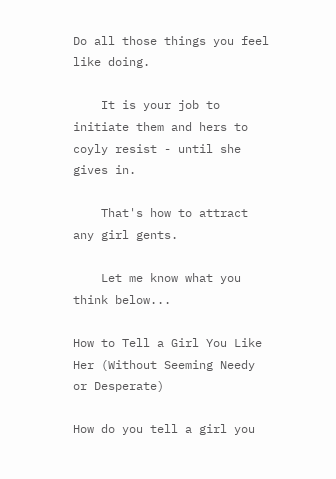Do all those things you feel like doing.

    It is your job to initiate them and hers to coyly resist - until she gives in.

    That's how to attract any girl gents.

    Let me know what you think below...

How to Tell a Girl You Like Her (Without Seeming Needy or Desperate)

How do you tell a girl you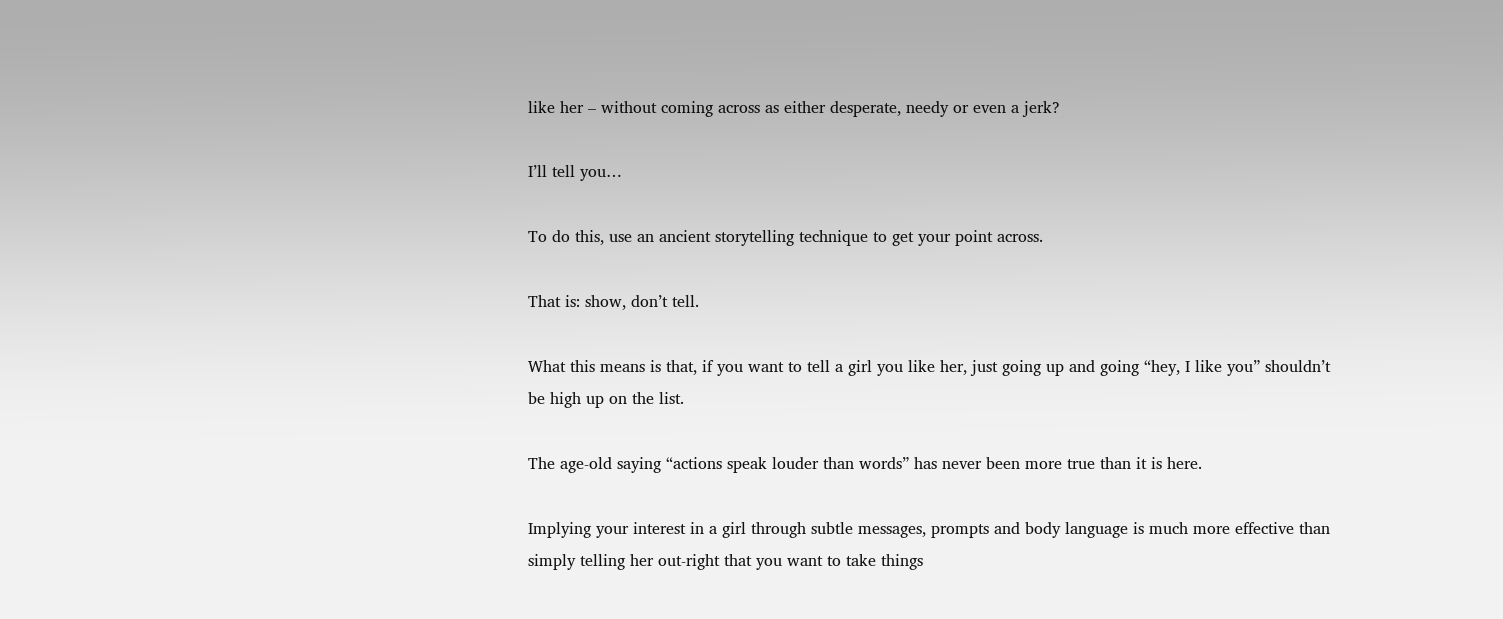like her – without coming across as either desperate, needy or even a jerk?

I’ll tell you…

To do this, use an ancient storytelling technique to get your point across.

That is: show, don’t tell.

What this means is that, if you want to tell a girl you like her, just going up and going “hey, I like you” shouldn’t be high up on the list.

The age-old saying “actions speak louder than words” has never been more true than it is here.

Implying your interest in a girl through subtle messages, prompts and body language is much more effective than simply telling her out-right that you want to take things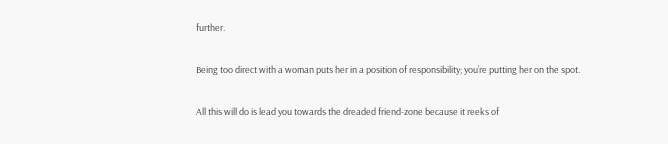further.

Being too direct with a woman puts her in a position of responsibility; you’re putting her on the spot.

All this will do is lead you towards the dreaded friend-zone because it reeks of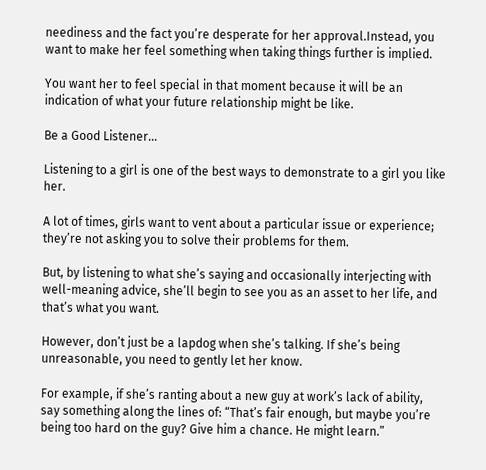neediness and the fact you’re desperate for her approval.Instead, you want to make her feel something when taking things further is implied.

You want her to feel special in that moment because it will be an indication of what your future relationship might be like.

Be a Good Listener...

Listening to a girl is one of the best ways to demonstrate to a girl you like her.

A lot of times, girls want to vent about a particular issue or experience; they’re not asking you to solve their problems for them.

But, by listening to what she’s saying and occasionally interjecting with well-meaning advice, she’ll begin to see you as an asset to her life, and that’s what you want.

However, don’t just be a lapdog when she’s talking. If she’s being unreasonable, you need to gently let her know.

For example, if she’s ranting about a new guy at work’s lack of ability, say something along the lines of: “That’s fair enough, but maybe you’re being too hard on the guy? Give him a chance. He might learn.”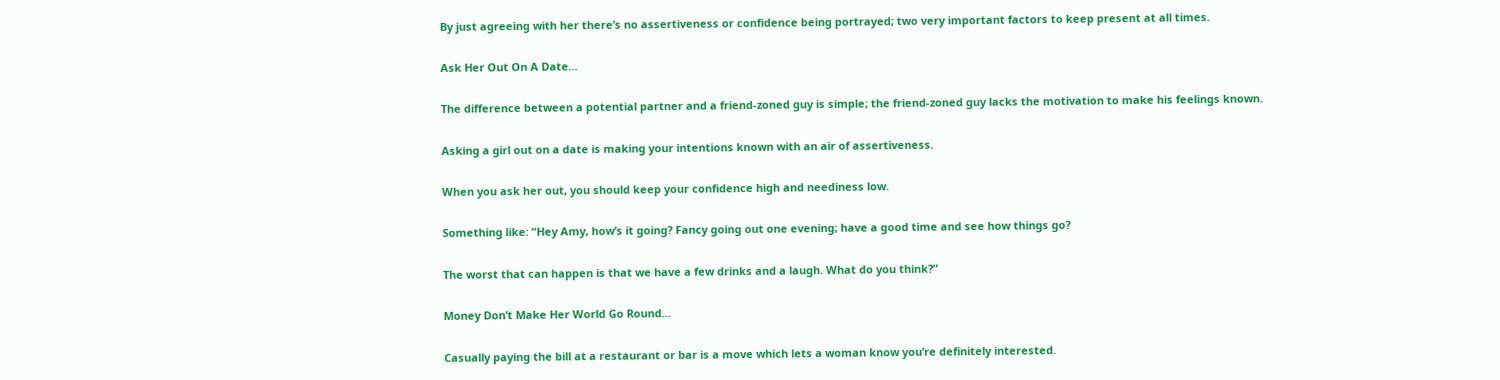By just agreeing with her there’s no assertiveness or confidence being portrayed; two very important factors to keep present at all times.

Ask Her Out On A Date...

The difference between a potential partner and a friend-zoned guy is simple; the friend-zoned guy lacks the motivation to make his feelings known.

Asking a girl out on a date is making your intentions known with an air of assertiveness.

When you ask her out, you should keep your confidence high and neediness low.

Something like: “Hey Amy, how’s it going? Fancy going out one evening; have a good time and see how things go?

The worst that can happen is that we have a few drinks and a laugh. What do you think?”

Money Don’t Make Her World Go Round...

Casually paying the bill at a restaurant or bar is a move which lets a woman know you’re definitely interested.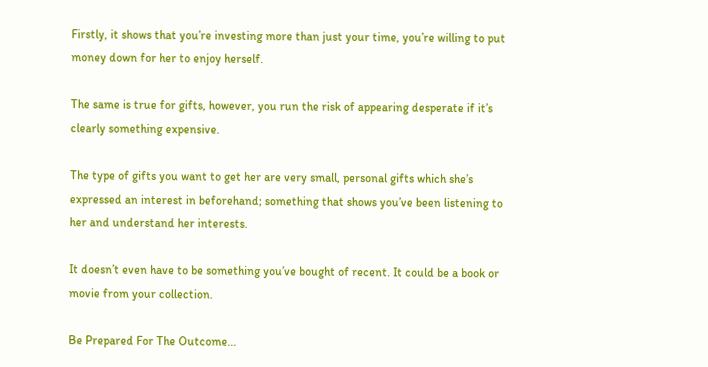Firstly, it shows that you’re investing more than just your time, you’re willing to put money down for her to enjoy herself.

The same is true for gifts, however, you run the risk of appearing desperate if it’s clearly something expensive.

The type of gifts you want to get her are very small, personal gifts which she’s expressed an interest in beforehand; something that shows you’ve been listening to her and understand her interests.

It doesn’t even have to be something you’ve bought of recent. It could be a book or movie from your collection.

Be Prepared For The Outcome...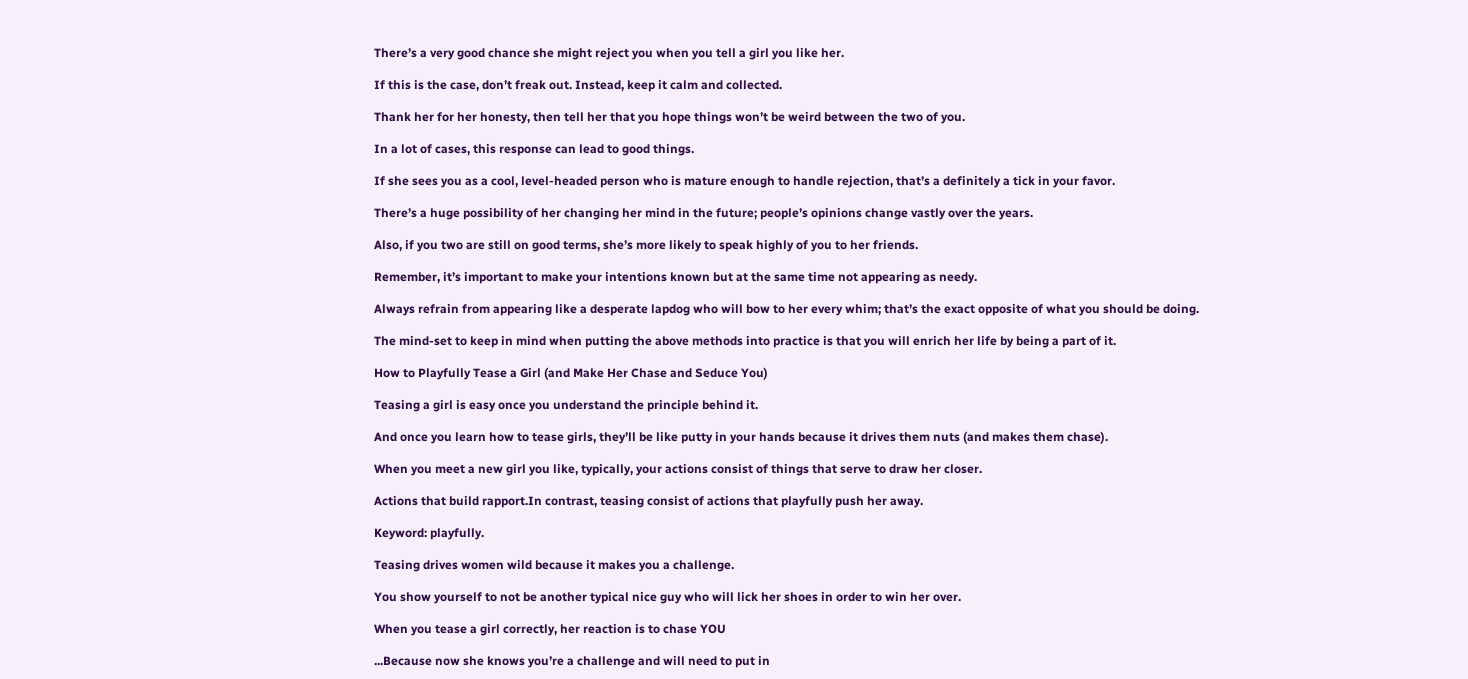There’s a very good chance she might reject you when you tell a girl you like her.

If this is the case, don’t freak out. Instead, keep it calm and collected.

Thank her for her honesty, then tell her that you hope things won’t be weird between the two of you.

In a lot of cases, this response can lead to good things.

If she sees you as a cool, level-headed person who is mature enough to handle rejection, that’s a definitely a tick in your favor.

There’s a huge possibility of her changing her mind in the future; people’s opinions change vastly over the years.

Also, if you two are still on good terms, she’s more likely to speak highly of you to her friends.

Remember, it’s important to make your intentions known but at the same time not appearing as needy.

Always refrain from appearing like a desperate lapdog who will bow to her every whim; that’s the exact opposite of what you should be doing.

The mind-set to keep in mind when putting the above methods into practice is that you will enrich her life by being a part of it.

How to Playfully Tease a Girl (and Make Her Chase and Seduce You)

Teasing a girl is easy once you understand the principle behind it.

And once you learn how to tease girls, they’ll be like putty in your hands because it drives them nuts (and makes them chase).

When you meet a new girl you like, typically, your actions consist of things that serve to draw her closer.

Actions that build rapport.In contrast, teasing consist of actions that playfully push her away.

Keyword: playfully.

Teasing drives women wild because it makes you a challenge.

You show yourself to not be another typical nice guy who will lick her shoes in order to win her over.

When you tease a girl correctly, her reaction is to chase YOU

...Because now she knows you’re a challenge and will need to put in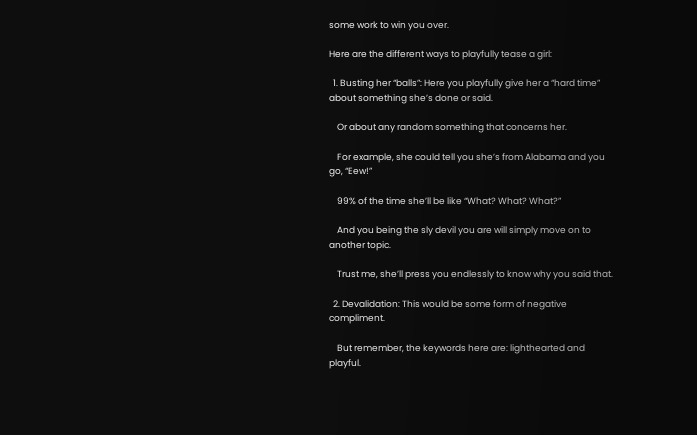some work to win you over.

Here are the different ways to playfully tease a girl:

  1. Busting her “balls”: Here you playfully give her a “hard time” about something she’s done or said.

    Or about any random something that concerns her.

    For example, she could tell you she’s from Alabama and you go, “Eew!”

    99% of the time she’ll be like “What? What? What?”

    And you being the sly devil you are will simply move on to another topic.

    Trust me, she’ll press you endlessly to know why you said that.

  2. Devalidation: This would be some form of negative compliment.

    But remember, the keywords here are: lighthearted and playful.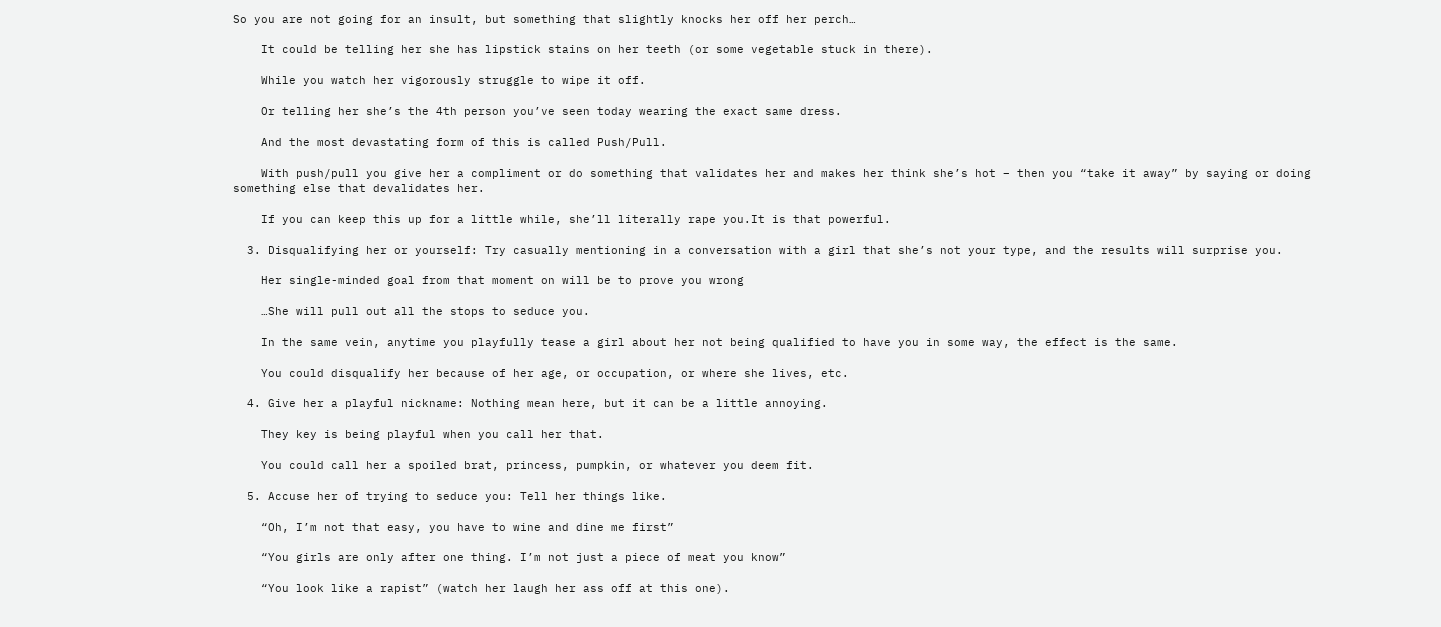So you are not going for an insult, but something that slightly knocks her off her perch…

    It could be telling her she has lipstick stains on her teeth (or some vegetable stuck in there).

    While you watch her vigorously struggle to wipe it off.

    Or telling her she’s the 4th person you’ve seen today wearing the exact same dress.

    And the most devastating form of this is called Push/Pull.

    With push/pull you give her a compliment or do something that validates her and makes her think she’s hot – then you “take it away” by saying or doing something else that devalidates her.

    If you can keep this up for a little while, she’ll literally rape you.It is that powerful.

  3. Disqualifying her or yourself: Try casually mentioning in a conversation with a girl that she’s not your type, and the results will surprise you.

    Her single-minded goal from that moment on will be to prove you wrong

    …She will pull out all the stops to seduce you.

    In the same vein, anytime you playfully tease a girl about her not being qualified to have you in some way, the effect is the same.

    You could disqualify her because of her age, or occupation, or where she lives, etc.

  4. Give her a playful nickname: Nothing mean here, but it can be a little annoying.

    They key is being playful when you call her that.

    You could call her a spoiled brat, princess, pumpkin, or whatever you deem fit.

  5. Accuse her of trying to seduce you: Tell her things like.

    “Oh, I’m not that easy, you have to wine and dine me first”

    “You girls are only after one thing. I’m not just a piece of meat you know”

    “You look like a rapist” (watch her laugh her ass off at this one).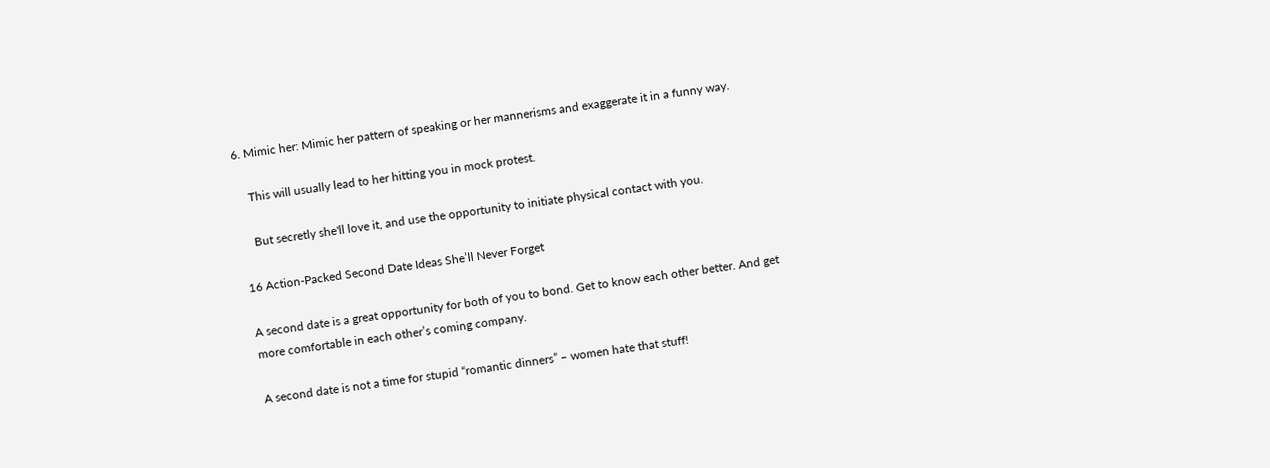6. Mimic her: Mimic her pattern of speaking or her mannerisms and exaggerate it in a funny way.

    This will usually lead to her hitting you in mock protest.

    But secretly she'll love it, and use the opportunity to initiate physical contact with you.

16 Action-Packed Second Date Ideas She’ll Never Forget

A second date is a great opportunity for both of you to bond. Get to know each other better. And get more comfortable in each other’s coming company.

A second date is not a time for stupid “romantic dinners” – women hate that stuff!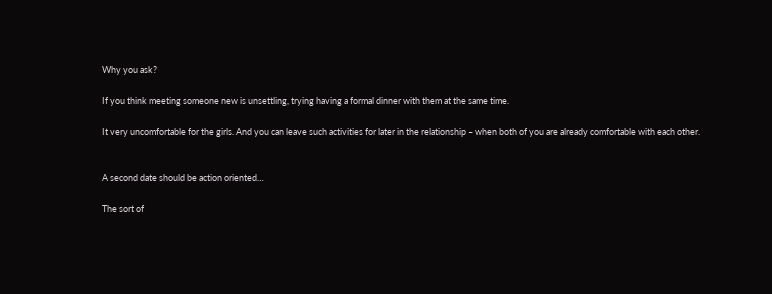Why you ask?

If you think meeting someone new is unsettling, trying having a formal dinner with them at the same time.

It very uncomfortable for the girls. And you can leave such activities for later in the relationship – when both of you are already comfortable with each other.


A second date should be action oriented…

The sort of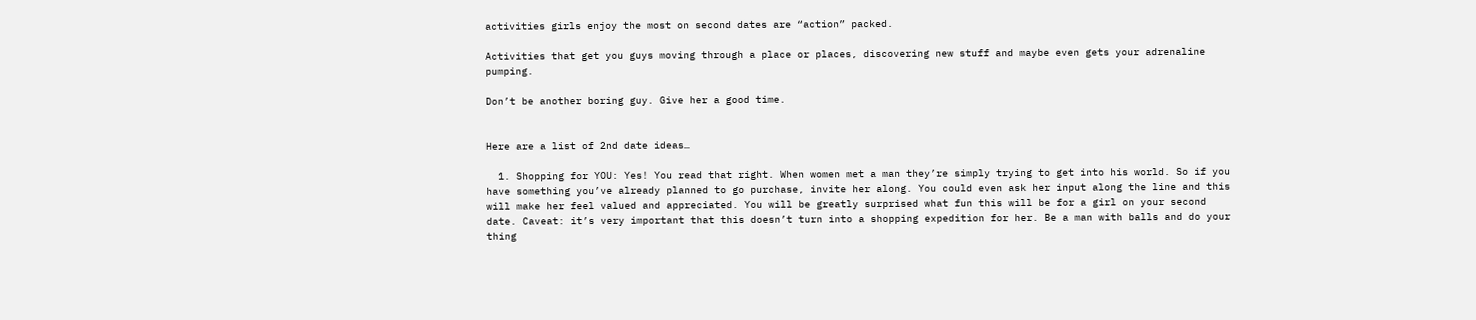activities girls enjoy the most on second dates are “action” packed.

Activities that get you guys moving through a place or places, discovering new stuff and maybe even gets your adrenaline pumping.

Don’t be another boring guy. Give her a good time.


Here are a list of 2nd date ideas…

  1. Shopping for YOU: Yes! You read that right. When women met a man they’re simply trying to get into his world. So if you have something you’ve already planned to go purchase, invite her along. You could even ask her input along the line and this will make her feel valued and appreciated. You will be greatly surprised what fun this will be for a girl on your second date. Caveat: it’s very important that this doesn’t turn into a shopping expedition for her. Be a man with balls and do your thing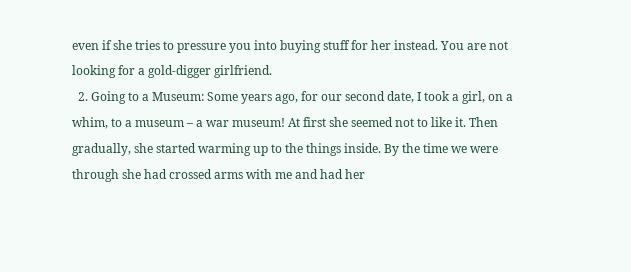even if she tries to pressure you into buying stuff for her instead. You are not looking for a gold-digger girlfriend.
  2. Going to a Museum: Some years ago, for our second date, I took a girl, on a whim, to a museum – a war museum! At first she seemed not to like it. Then gradually, she started warming up to the things inside. By the time we were through she had crossed arms with me and had her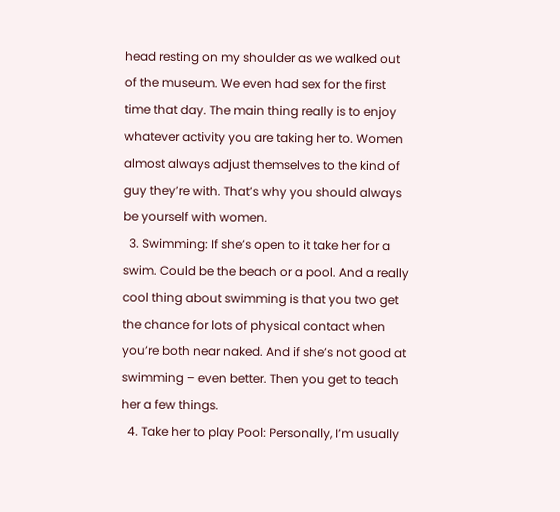head resting on my shoulder as we walked out of the museum. We even had sex for the first time that day. The main thing really is to enjoy whatever activity you are taking her to. Women almost always adjust themselves to the kind of guy they’re with. That’s why you should always be yourself with women.
  3. Swimming: If she’s open to it take her for a swim. Could be the beach or a pool. And a really cool thing about swimming is that you two get the chance for lots of physical contact when you’re both near naked. And if she’s not good at swimming – even better. Then you get to teach her a few things.
  4. Take her to play Pool: Personally, I’m usually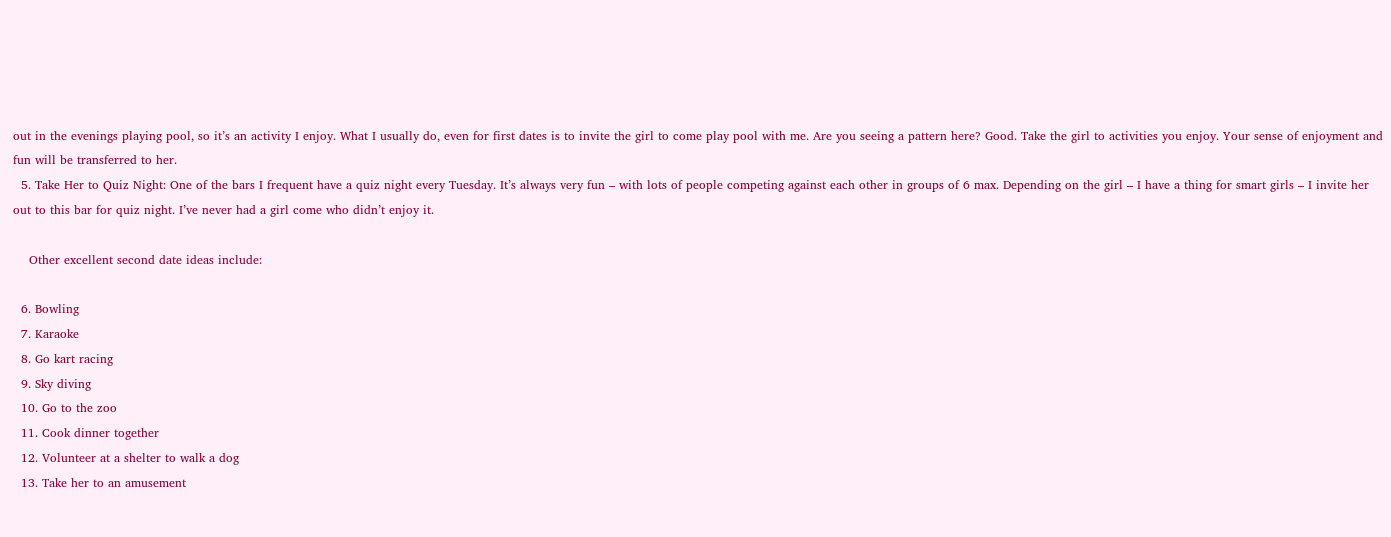out in the evenings playing pool, so it’s an activity I enjoy. What I usually do, even for first dates is to invite the girl to come play pool with me. Are you seeing a pattern here? Good. Take the girl to activities you enjoy. Your sense of enjoyment and fun will be transferred to her.
  5. Take Her to Quiz Night: One of the bars I frequent have a quiz night every Tuesday. It’s always very fun – with lots of people competing against each other in groups of 6 max. Depending on the girl – I have a thing for smart girls – I invite her out to this bar for quiz night. I’ve never had a girl come who didn’t enjoy it.

    Other excellent second date ideas include:

  6. Bowling
  7. Karaoke
  8. Go kart racing
  9. Sky diving
  10. Go to the zoo
  11. Cook dinner together
  12. Volunteer at a shelter to walk a dog
  13. Take her to an amusement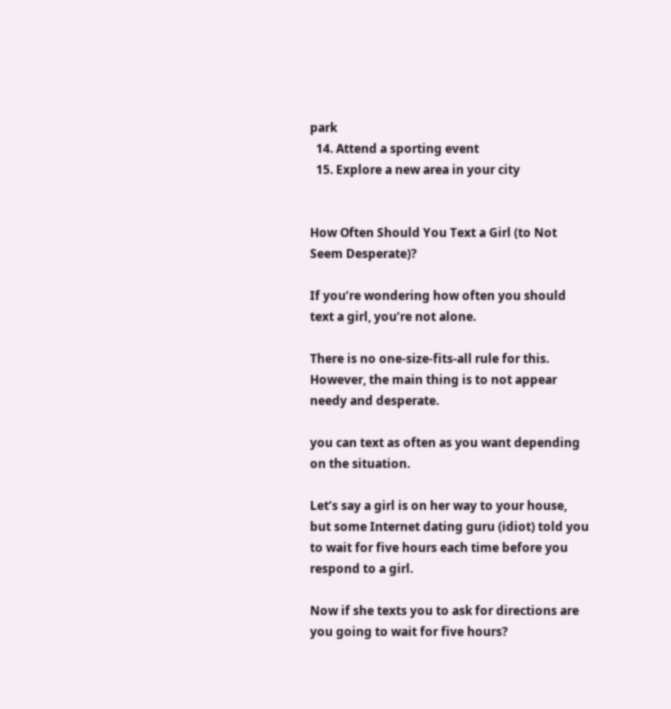park
  14. Attend a sporting event
  15. Explore a new area in your city


How Often Should You Text a Girl (to Not Seem Desperate)?

If you’re wondering how often you should text a girl, you’re not alone.

There is no one-size-fits-all rule for this. However, the main thing is to not appear needy and desperate.

you can text as often as you want depending on the situation.

Let’s say a girl is on her way to your house, but some Internet dating guru (idiot) told you to wait for five hours each time before you respond to a girl.

Now if she texts you to ask for directions are you going to wait for five hours?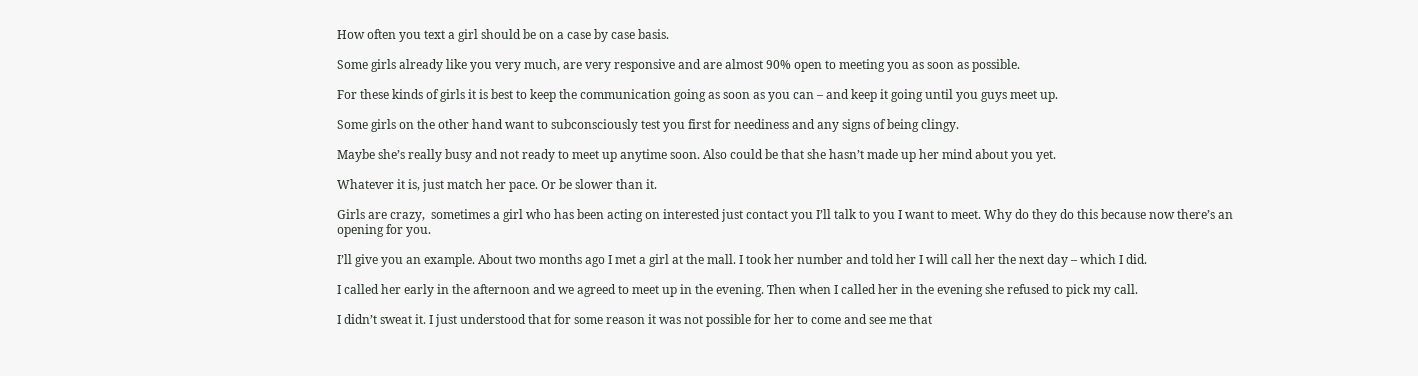How often you text a girl should be on a case by case basis.

Some girls already like you very much, are very responsive and are almost 90% open to meeting you as soon as possible.

For these kinds of girls it is best to keep the communication going as soon as you can – and keep it going until you guys meet up.

Some girls on the other hand want to subconsciously test you first for neediness and any signs of being clingy.

Maybe she’s really busy and not ready to meet up anytime soon. Also could be that she hasn’t made up her mind about you yet.

Whatever it is, just match her pace. Or be slower than it.

Girls are crazy,  sometimes a girl who has been acting on interested just contact you I’ll talk to you I want to meet. Why do they do this because now there’s an opening for you.

I’ll give you an example. About two months ago I met a girl at the mall. I took her number and told her I will call her the next day – which I did.

I called her early in the afternoon and we agreed to meet up in the evening. Then when I called her in the evening she refused to pick my call.

I didn’t sweat it. I just understood that for some reason it was not possible for her to come and see me that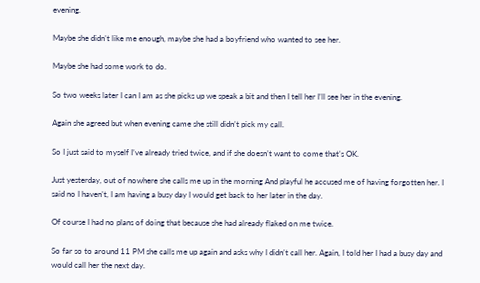evening.

Maybe she didn’t like me enough, maybe she had a boyfriend who wanted to see her.

Maybe she had some work to do.

So two weeks later I can I am as she picks up we speak a bit and then I tell her I’ll see her in the evening.

Again she agreed but when evening came she still didn’t pick my call.

So I just said to myself I’ve already tried twice, and if she doesn’t want to come that’s OK.

Just yesterday, out of nowhere she calls me up in the morning And playful he accused me of having forgotten her. I said no I haven’t, I am having a busy day I would get back to her later in the day.

Of course I had no plans of doing that because she had already flaked on me twice.

So far so to around 11 PM she calls me up again and asks why I didn’t call her. Again, I told her I had a busy day and would call her the next day.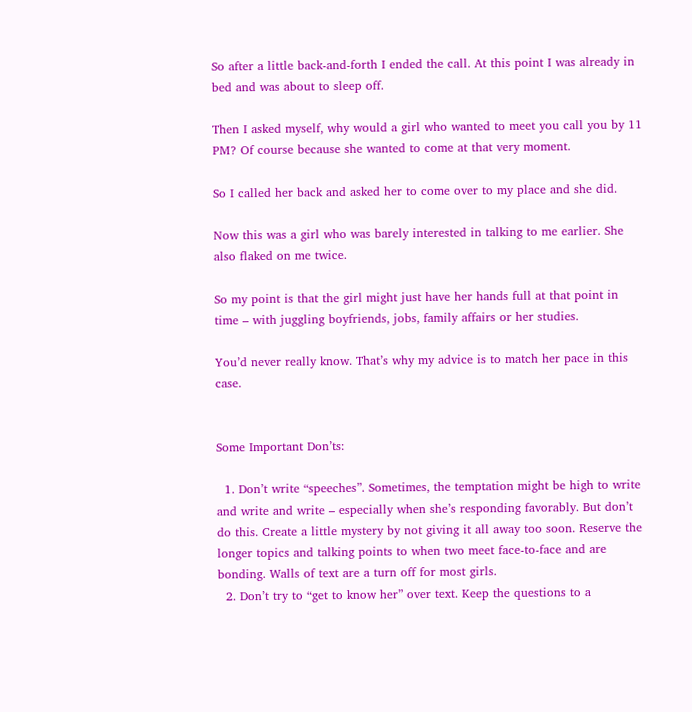So after a little back-and-forth I ended the call. At this point I was already in bed and was about to sleep off.

Then I asked myself, why would a girl who wanted to meet you call you by 11 PM? Of course because she wanted to come at that very moment.

So I called her back and asked her to come over to my place and she did.

Now this was a girl who was barely interested in talking to me earlier. She also flaked on me twice.

So my point is that the girl might just have her hands full at that point in time – with juggling boyfriends, jobs, family affairs or her studies.

You’d never really know. That’s why my advice is to match her pace in this case.


Some Important Don’ts:

  1. Don’t write “speeches”. Sometimes, the temptation might be high to write and write and write – especially when she’s responding favorably. But don’t do this. Create a little mystery by not giving it all away too soon. Reserve the longer topics and talking points to when two meet face-to-face and are bonding. Walls of text are a turn off for most girls.
  2. Don’t try to “get to know her” over text. Keep the questions to a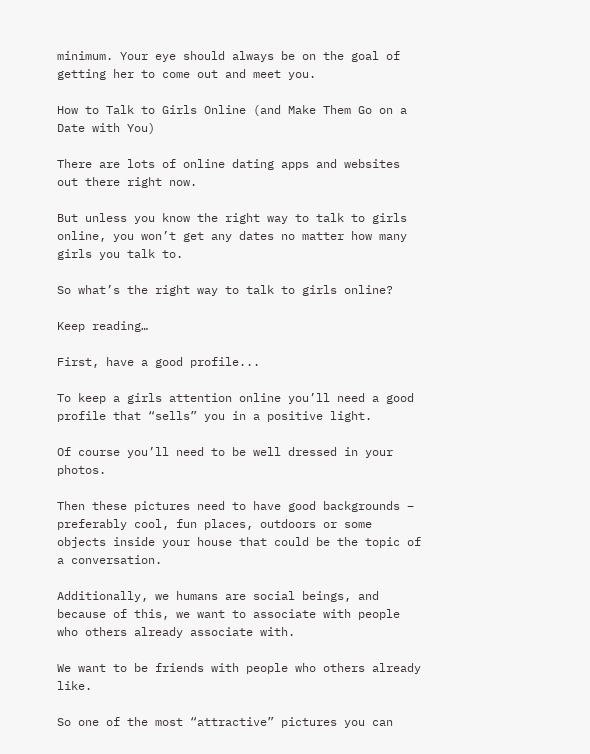minimum. Your eye should always be on the goal of getting her to come out and meet you.

How to Talk to Girls Online (and Make Them Go on a Date with You)

There are lots of online dating apps and websites out there right now.

But unless you know the right way to talk to girls online, you won’t get any dates no matter how many girls you talk to.

So what’s the right way to talk to girls online?

Keep reading…

First, have a good profile...

To keep a girls attention online you’ll need a good profile that “sells” you in a positive light.

Of course you’ll need to be well dressed in your photos.

Then these pictures need to have good backgrounds – preferably cool, fun places, outdoors or some objects inside your house that could be the topic of a conversation.

Additionally, we humans are social beings, and because of this, we want to associate with people who others already associate with.

We want to be friends with people who others already like.

So one of the most “attractive” pictures you can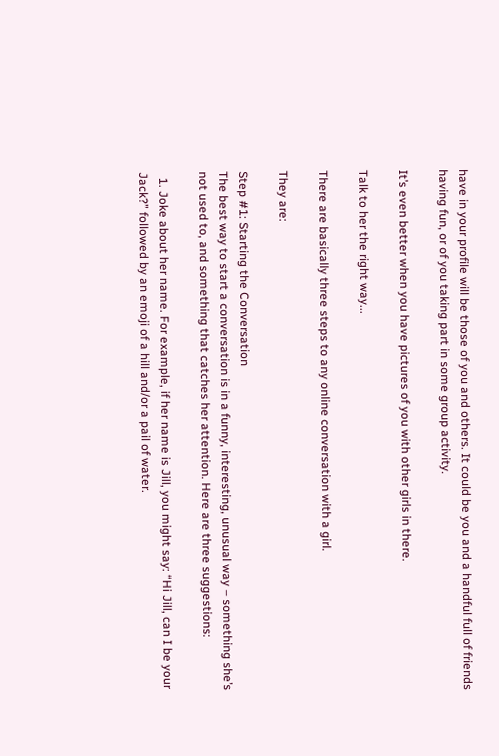have in your profile will be those of you and others. It could be you and a handful full of friends having fun, or of you taking part in some group activity.

It’s even better when you have pictures of you with other girls in there.

Talk to her the right way...

There are basically three steps to any online conversation with a girl.

They are:

Step #1: Starting the Conversation
The best way to start a conversation is in a funny, interesting, unusual way – something she’s not used to, and something that catches her attention. Here are three suggestions:

  1. Joke about her name. For example, if her name is Jill, you might say: “Hi Jill, can I be your Jack?” followed by an emoji of a hill and/or a pail of water.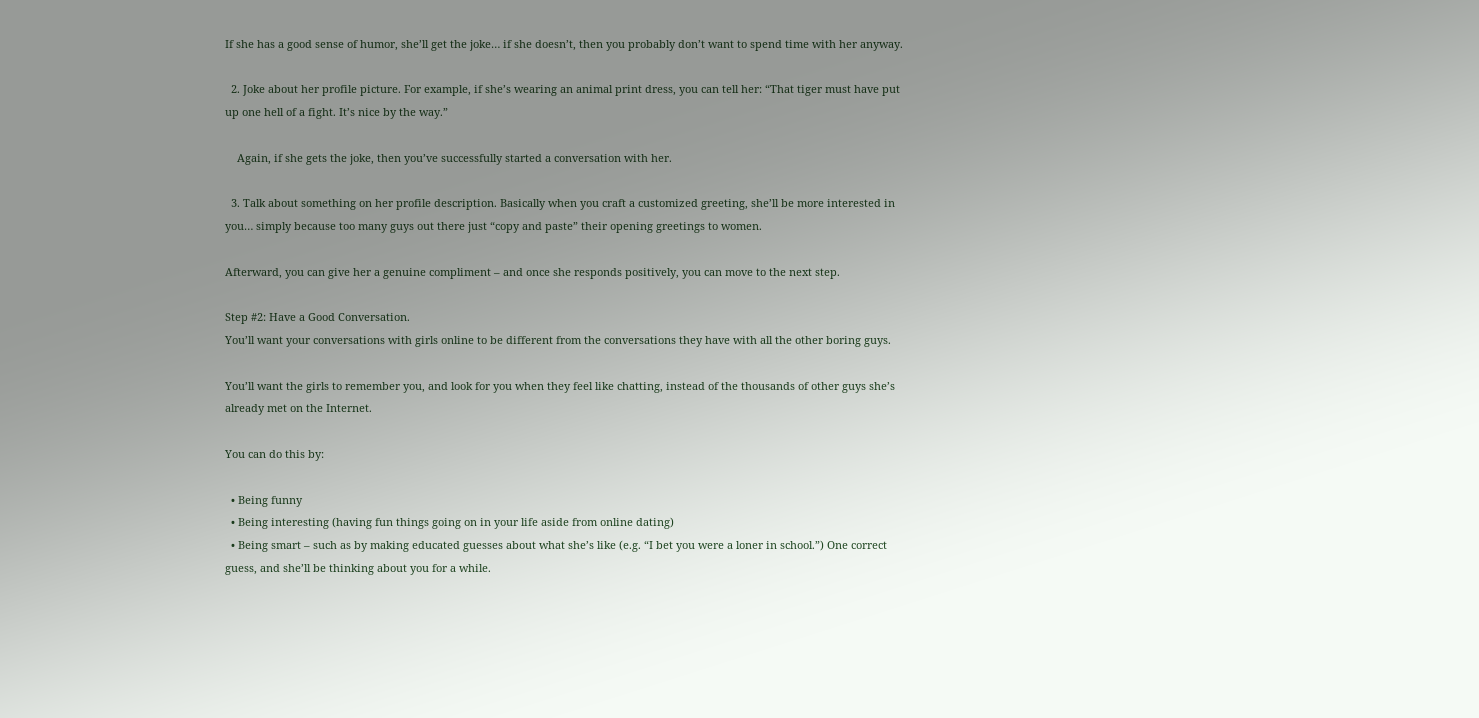If she has a good sense of humor, she’ll get the joke… if she doesn’t, then you probably don’t want to spend time with her anyway.

  2. Joke about her profile picture. For example, if she’s wearing an animal print dress, you can tell her: “That tiger must have put up one hell of a fight. It’s nice by the way.”

    Again, if she gets the joke, then you’ve successfully started a conversation with her.

  3. Talk about something on her profile description. Basically when you craft a customized greeting, she’ll be more interested in you… simply because too many guys out there just “copy and paste” their opening greetings to women.

Afterward, you can give her a genuine compliment – and once she responds positively, you can move to the next step.

Step #2: Have a Good Conversation.
You’ll want your conversations with girls online to be different from the conversations they have with all the other boring guys.

You’ll want the girls to remember you, and look for you when they feel like chatting, instead of the thousands of other guys she’s already met on the Internet.

You can do this by:

  • Being funny
  • Being interesting (having fun things going on in your life aside from online dating)
  • Being smart – such as by making educated guesses about what she’s like (e.g. “I bet you were a loner in school.”) One correct guess, and she’ll be thinking about you for a while.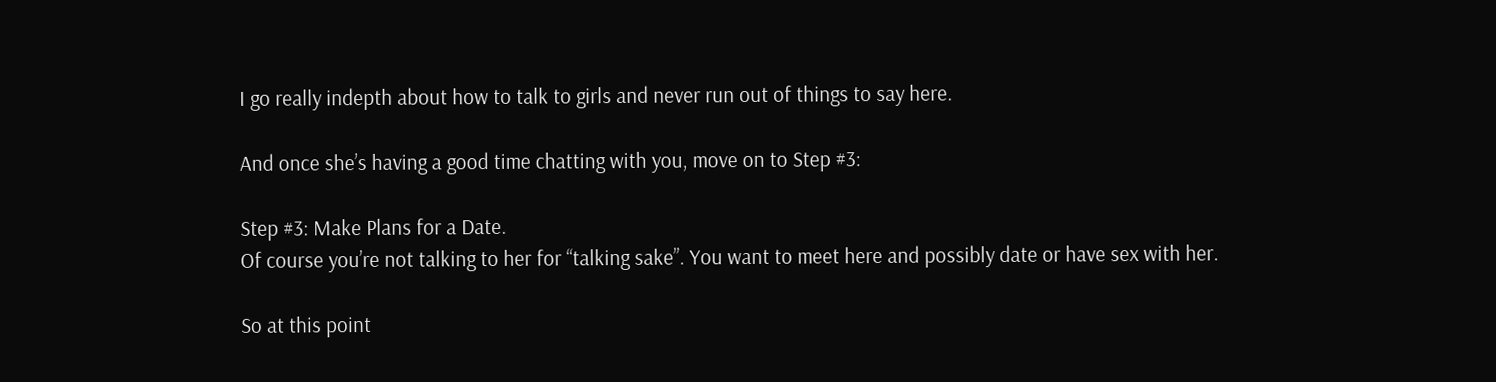I go really indepth about how to talk to girls and never run out of things to say here.

And once she’s having a good time chatting with you, move on to Step #3:

Step #3: Make Plans for a Date.
Of course you’re not talking to her for “talking sake”. You want to meet here and possibly date or have sex with her.

So at this point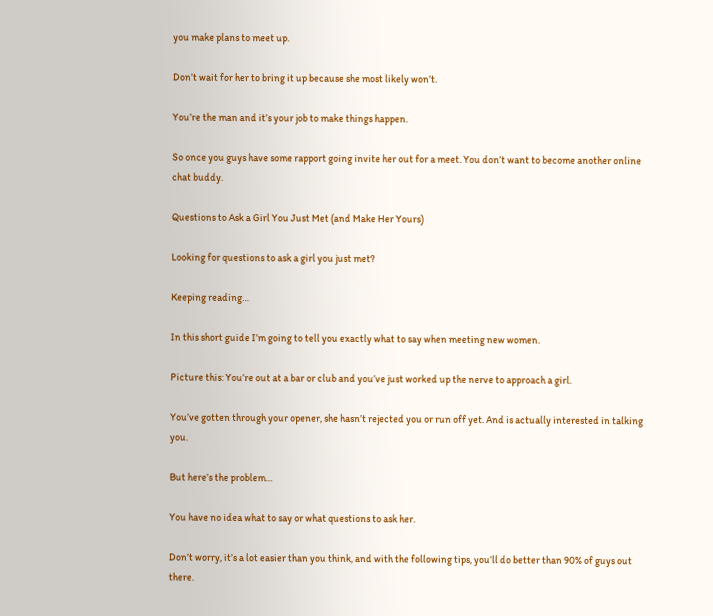you make plans to meet up.

Don’t wait for her to bring it up because she most likely won’t.

You’re the man and it’s your job to make things happen.

So once you guys have some rapport going invite her out for a meet. You don’t want to become another online chat buddy.

Questions to Ask a Girl You Just Met (and Make Her Yours)

Looking for questions to ask a girl you just met?

Keeping reading…

In this short guide I’m going to tell you exactly what to say when meeting new women.

Picture this: You’re out at a bar or club and you’ve just worked up the nerve to approach a girl.

You’ve gotten through your opener, she hasn’t rejected you or run off yet. And is actually interested in talking you.

But here’s the problem…

You have no idea what to say or what questions to ask her.

Don’t worry, it’s a lot easier than you think, and with the following tips, you’ll do better than 90% of guys out there.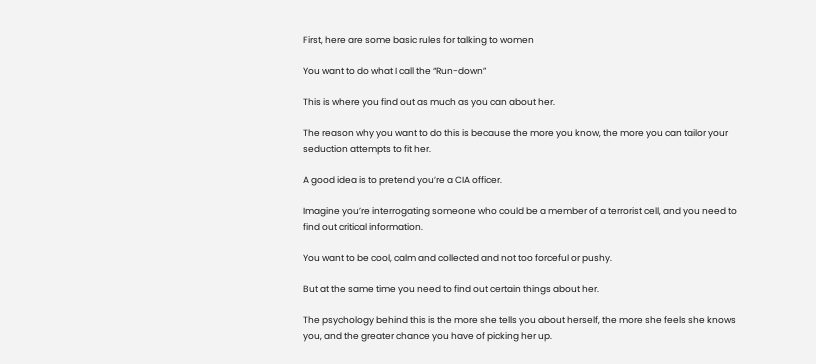First, here are some basic rules for talking to women

You want to do what I call the “Run-down”

This is where you find out as much as you can about her.

The reason why you want to do this is because the more you know, the more you can tailor your seduction attempts to fit her.

A good idea is to pretend you’re a CIA officer.

Imagine you’re interrogating someone who could be a member of a terrorist cell, and you need to find out critical information.

You want to be cool, calm and collected and not too forceful or pushy.

But at the same time you need to find out certain things about her.

The psychology behind this is the more she tells you about herself, the more she feels she knows you, and the greater chance you have of picking her up.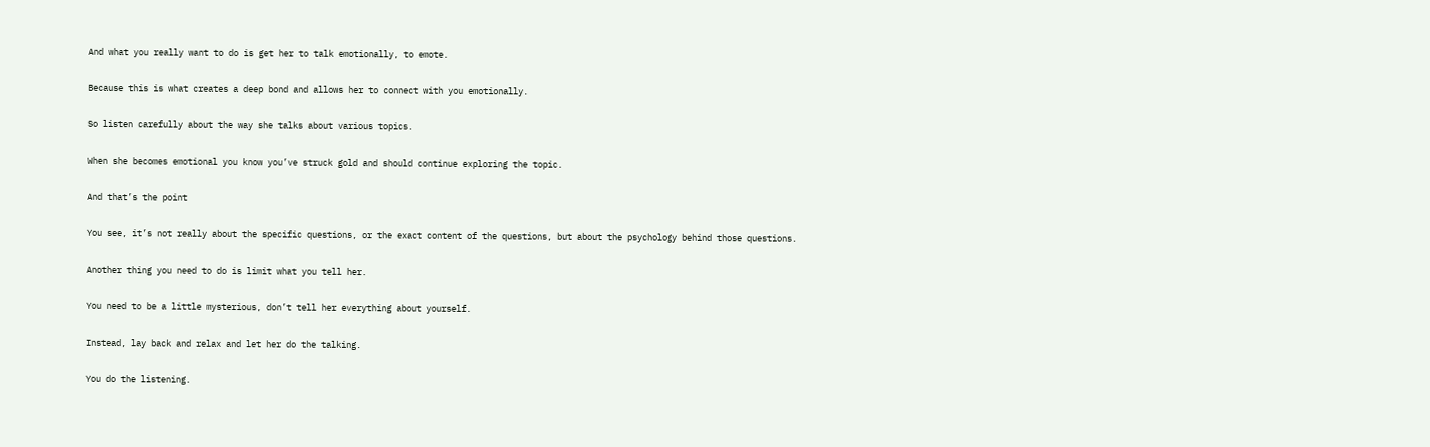And what you really want to do is get her to talk emotionally, to emote.

Because this is what creates a deep bond and allows her to connect with you emotionally.

So listen carefully about the way she talks about various topics.

When she becomes emotional you know you’ve struck gold and should continue exploring the topic.

And that’s the point

You see, it’s not really about the specific questions, or the exact content of the questions, but about the psychology behind those questions.

Another thing you need to do is limit what you tell her.

You need to be a little mysterious, don’t tell her everything about yourself.

Instead, lay back and relax and let her do the talking.

You do the listening.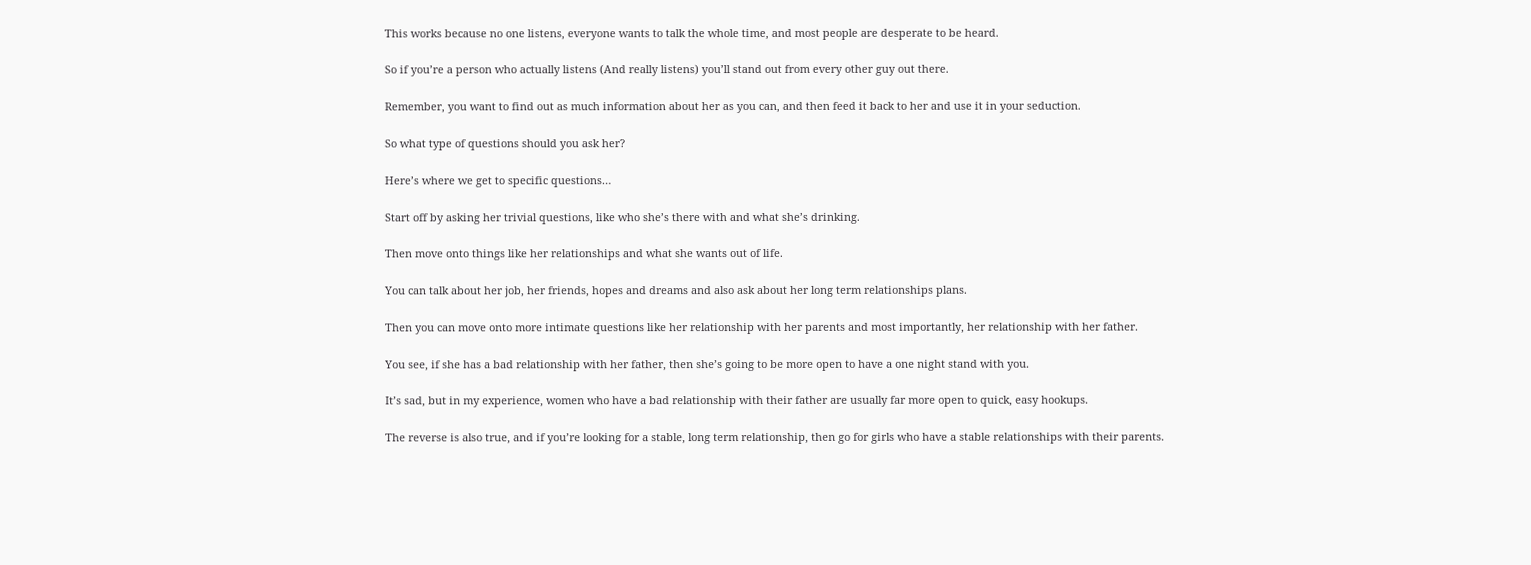This works because no one listens, everyone wants to talk the whole time, and most people are desperate to be heard.

So if you’re a person who actually listens (And really listens) you’ll stand out from every other guy out there.

Remember, you want to find out as much information about her as you can, and then feed it back to her and use it in your seduction.

So what type of questions should you ask her?

Here’s where we get to specific questions…

Start off by asking her trivial questions, like who she’s there with and what she’s drinking.

Then move onto things like her relationships and what she wants out of life.

You can talk about her job, her friends, hopes and dreams and also ask about her long term relationships plans.

Then you can move onto more intimate questions like her relationship with her parents and most importantly, her relationship with her father.

You see, if she has a bad relationship with her father, then she’s going to be more open to have a one night stand with you.

It’s sad, but in my experience, women who have a bad relationship with their father are usually far more open to quick, easy hookups.

The reverse is also true, and if you’re looking for a stable, long term relationship, then go for girls who have a stable relationships with their parents.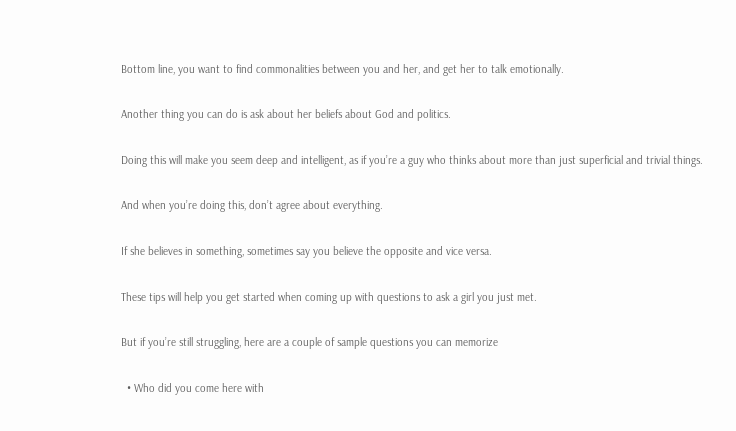Bottom line, you want to find commonalities between you and her, and get her to talk emotionally.

Another thing you can do is ask about her beliefs about God and politics.

Doing this will make you seem deep and intelligent, as if you’re a guy who thinks about more than just superficial and trivial things.

And when you’re doing this, don’t agree about everything.

If she believes in something, sometimes say you believe the opposite and vice versa.

These tips will help you get started when coming up with questions to ask a girl you just met.

But if you’re still struggling, here are a couple of sample questions you can memorize

  • Who did you come here with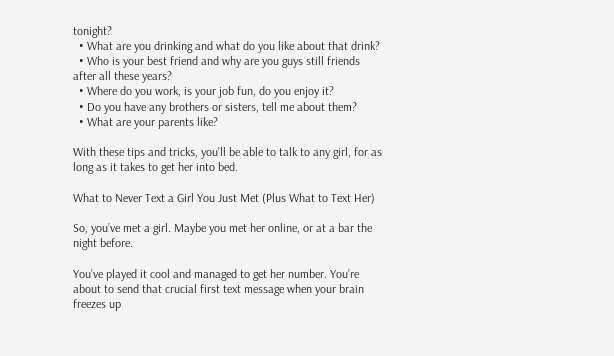tonight?
  • What are you drinking and what do you like about that drink?
  • Who is your best friend and why are you guys still friends after all these years?
  • Where do you work, is your job fun, do you enjoy it?
  • Do you have any brothers or sisters, tell me about them?
  • What are your parents like?

With these tips and tricks, you’ll be able to talk to any girl, for as long as it takes to get her into bed.

What to Never Text a Girl You Just Met (Plus What to Text Her)

So, you’ve met a girl. Maybe you met her online, or at a bar the night before.

You’ve played it cool and managed to get her number. You’re about to send that crucial first text message when your brain freezes up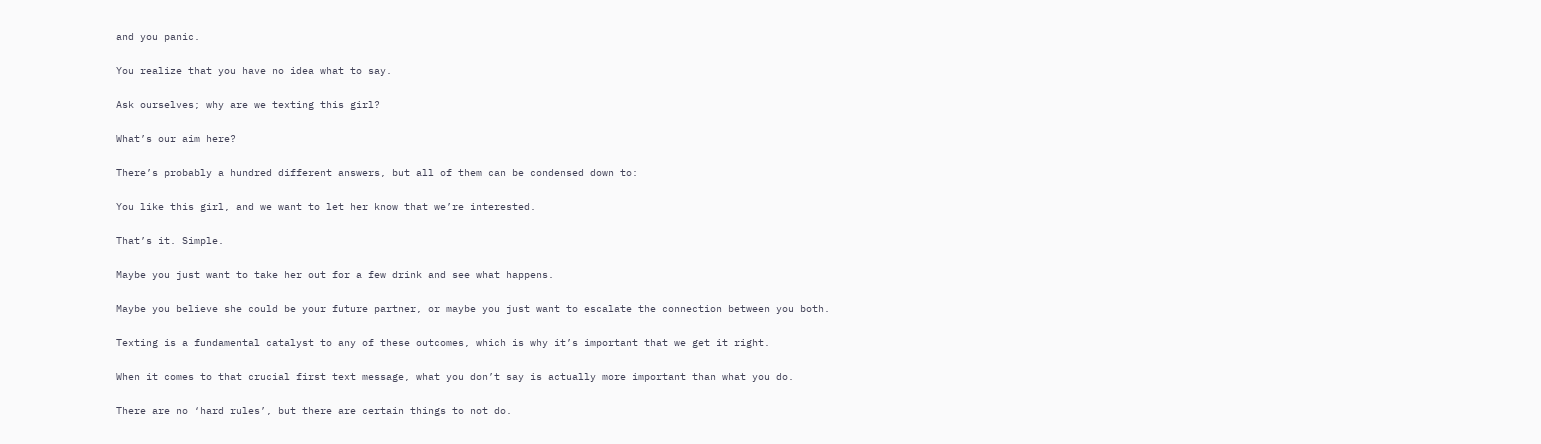and you panic.

You realize that you have no idea what to say.

Ask ourselves; why are we texting this girl?

What’s our aim here?

There’s probably a hundred different answers, but all of them can be condensed down to:

You like this girl, and we want to let her know that we’re interested.

That’s it. Simple.

Maybe you just want to take her out for a few drink and see what happens.

Maybe you believe she could be your future partner, or maybe you just want to escalate the connection between you both.

Texting is a fundamental catalyst to any of these outcomes, which is why it’s important that we get it right.

When it comes to that crucial first text message, what you don’t say is actually more important than what you do.

There are no ‘hard rules’, but there are certain things to not do.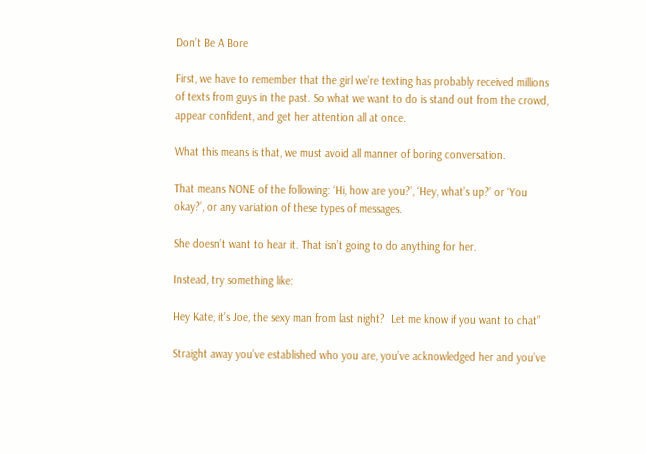Don’t Be A Bore

First, we have to remember that the girl we’re texting has probably received millions of texts from guys in the past. So what we want to do is stand out from the crowd, appear confident, and get her attention all at once.

What this means is that, we must avoid all manner of boring conversation.

That means NONE of the following: ‘Hi, how are you?’, ‘Hey, what’s up?’ or ‘You okay?’, or any variation of these types of messages.

She doesn’t want to hear it. That isn’t going to do anything for her.

Instead, try something like:

Hey Kate, it’s Joe, the sexy man from last night?  Let me know if you want to chat”

Straight away you’ve established who you are, you’ve acknowledged her and you’ve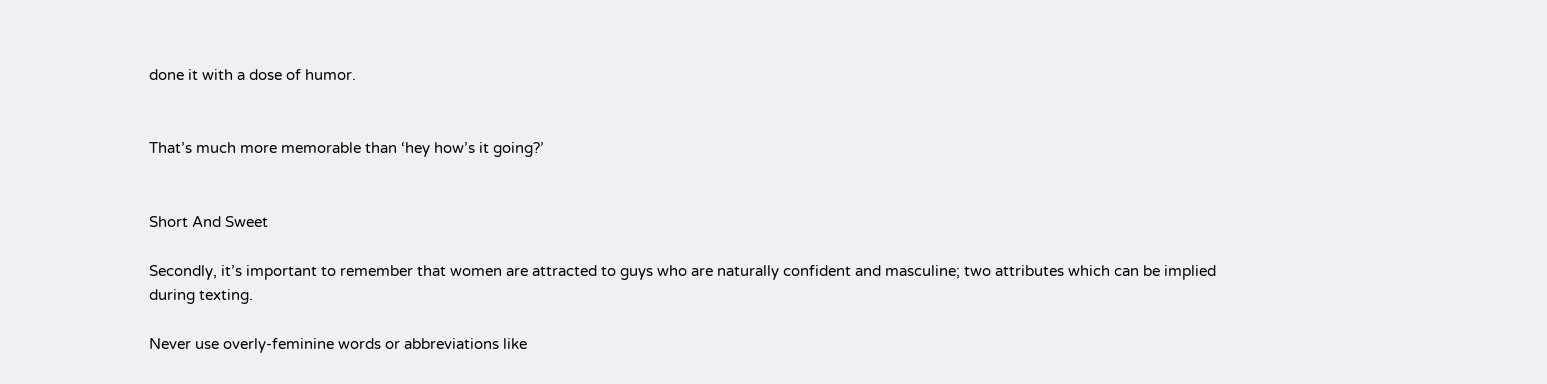done it with a dose of humor.


That’s much more memorable than ‘hey how’s it going?’


Short And Sweet

Secondly, it’s important to remember that women are attracted to guys who are naturally confident and masculine; two attributes which can be implied during texting.

Never use overly-feminine words or abbreviations like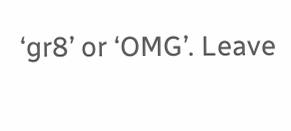‘gr8’ or ‘OMG’. Leave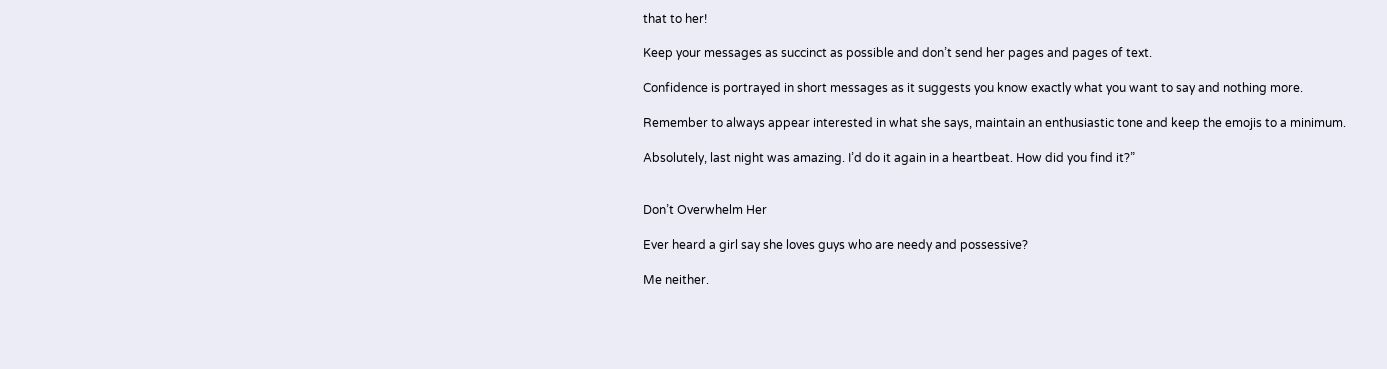that to her!

Keep your messages as succinct as possible and don’t send her pages and pages of text.

Confidence is portrayed in short messages as it suggests you know exactly what you want to say and nothing more.

Remember to always appear interested in what she says, maintain an enthusiastic tone and keep the emojis to a minimum.

Absolutely, last night was amazing. I’d do it again in a heartbeat. How did you find it?”


Don’t Overwhelm Her

Ever heard a girl say she loves guys who are needy and possessive?

Me neither.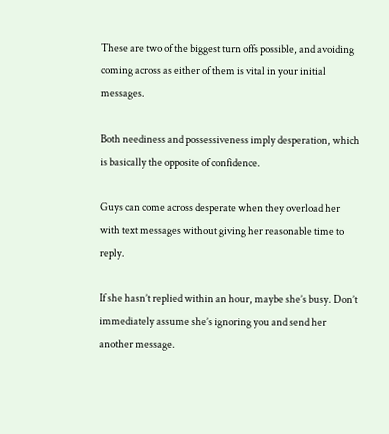These are two of the biggest turn offs possible, and avoiding coming across as either of them is vital in your initial messages.

Both neediness and possessiveness imply desperation, which is basically the opposite of confidence.

Guys can come across desperate when they overload her with text messages without giving her reasonable time to reply.

If she hasn’t replied within an hour, maybe she’s busy. Don’t immediately assume she’s ignoring you and send her another message.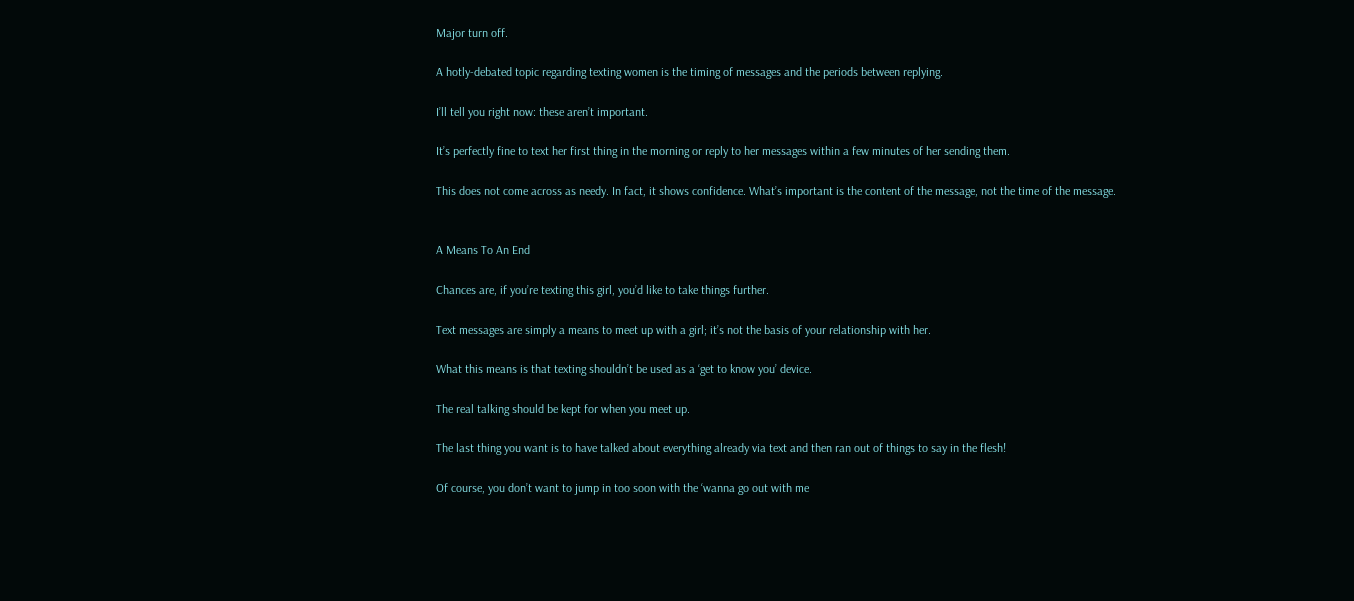Major turn off.

A hotly-debated topic regarding texting women is the timing of messages and the periods between replying.

I’ll tell you right now: these aren’t important.

It’s perfectly fine to text her first thing in the morning or reply to her messages within a few minutes of her sending them.

This does not come across as needy. In fact, it shows confidence. What’s important is the content of the message, not the time of the message.


A Means To An End

Chances are, if you’re texting this girl, you’d like to take things further.

Text messages are simply a means to meet up with a girl; it’s not the basis of your relationship with her.

What this means is that texting shouldn’t be used as a ‘get to know you’ device.

The real talking should be kept for when you meet up.

The last thing you want is to have talked about everything already via text and then ran out of things to say in the flesh!

Of course, you don’t want to jump in too soon with the ‘wanna go out with me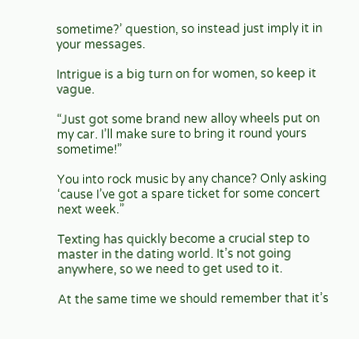sometime?’ question, so instead just imply it in your messages.

Intrigue is a big turn on for women, so keep it vague.

“Just got some brand new alloy wheels put on my car. I’ll make sure to bring it round yours sometime!”

You into rock music by any chance? Only asking ‘cause I’ve got a spare ticket for some concert next week.”

Texting has quickly become a crucial step to master in the dating world. It’s not going anywhere, so we need to get used to it.

At the same time we should remember that it’s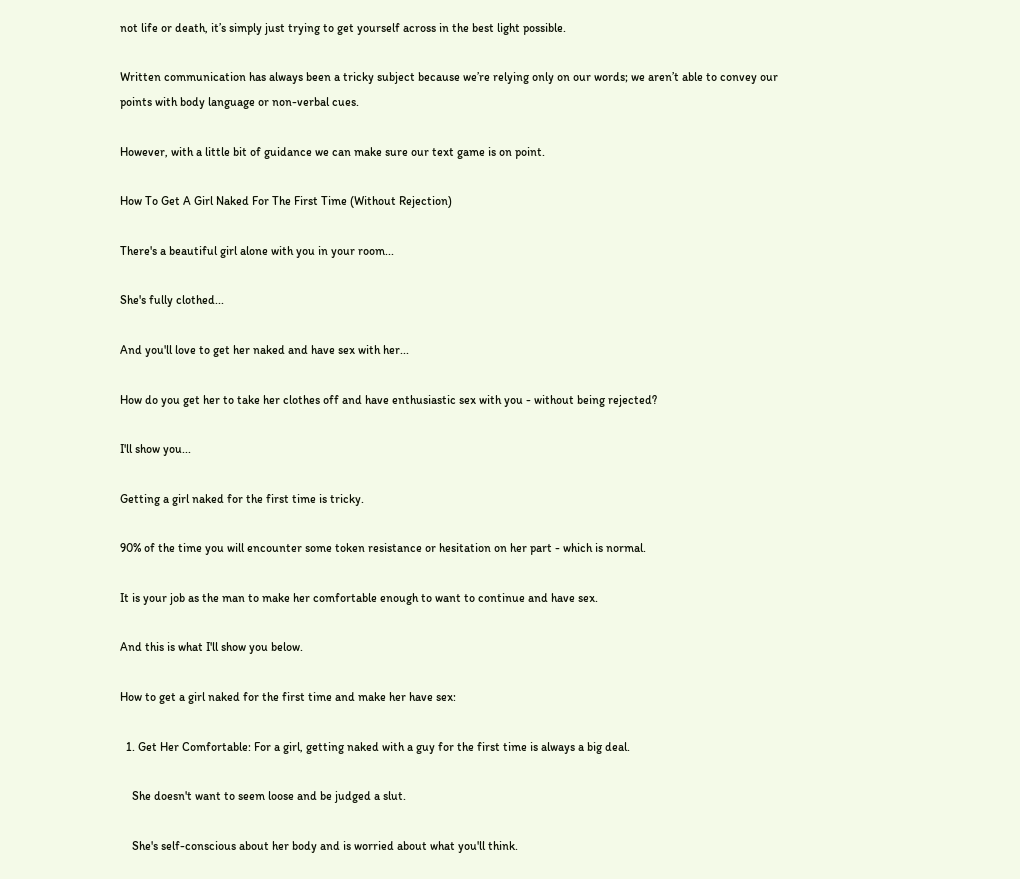not life or death, it’s simply just trying to get yourself across in the best light possible.

Written communication has always been a tricky subject because we’re relying only on our words; we aren’t able to convey our points with body language or non-verbal cues.

However, with a little bit of guidance we can make sure our text game is on point.

How To Get A Girl Naked For The First Time (Without Rejection)

There's a beautiful girl alone with you in your room...

She's fully clothed...

And you'll love to get her naked and have sex with her...

How do you get her to take her clothes off and have enthusiastic sex with you - without being rejected?

I'll show you...

Getting a girl naked for the first time is tricky.

90% of the time you will encounter some token resistance or hesitation on her part - which is normal.

It is your job as the man to make her comfortable enough to want to continue and have sex.

And this is what I'll show you below.

How to get a girl naked for the first time and make her have sex:

  1. Get Her Comfortable: For a girl, getting naked with a guy for the first time is always a big deal.

    She doesn't want to seem loose and be judged a slut.

    She's self-conscious about her body and is worried about what you'll think.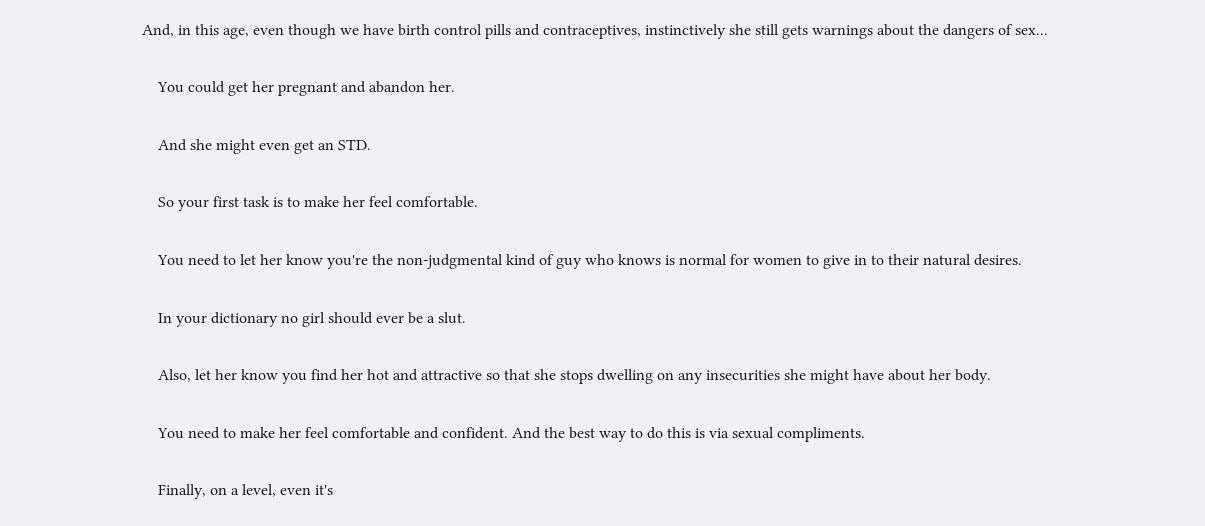And, in this age, even though we have birth control pills and contraceptives, instinctively she still gets warnings about the dangers of sex...

    You could get her pregnant and abandon her.

    And she might even get an STD.

    So your first task is to make her feel comfortable.

    You need to let her know you're the non-judgmental kind of guy who knows is normal for women to give in to their natural desires.

    In your dictionary no girl should ever be a slut.

    Also, let her know you find her hot and attractive so that she stops dwelling on any insecurities she might have about her body.

    You need to make her feel comfortable and confident. And the best way to do this is via sexual compliments.

    Finally, on a level, even it's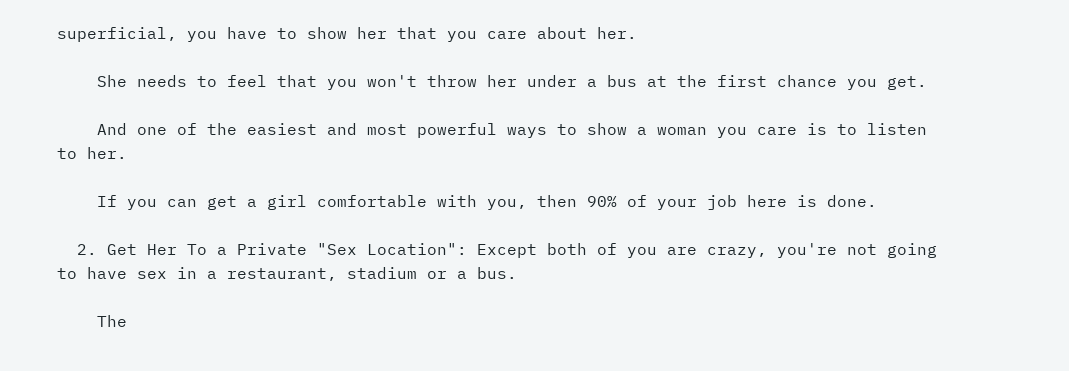superficial, you have to show her that you care about her.

    She needs to feel that you won't throw her under a bus at the first chance you get.

    And one of the easiest and most powerful ways to show a woman you care is to listen to her.

    If you can get a girl comfortable with you, then 90% of your job here is done.

  2. Get Her To a Private "Sex Location": Except both of you are crazy, you're not going to have sex in a restaurant, stadium or a bus.

    The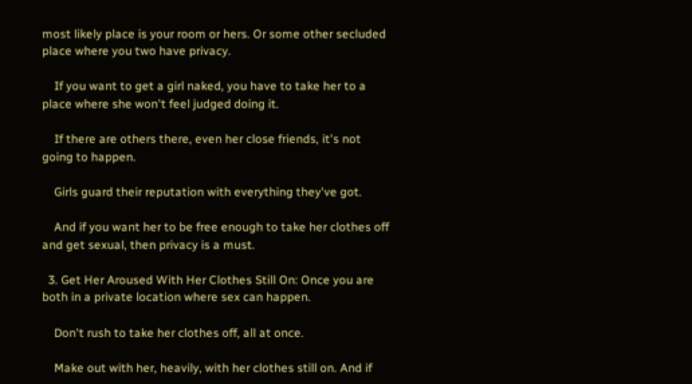most likely place is your room or hers. Or some other secluded place where you two have privacy.

    If you want to get a girl naked, you have to take her to a place where she won't feel judged doing it.

    If there are others there, even her close friends, it's not going to happen.

    Girls guard their reputation with everything they've got.

    And if you want her to be free enough to take her clothes off and get sexual, then privacy is a must.

  3. Get Her Aroused With Her Clothes Still On: Once you are both in a private location where sex can happen.

    Don't rush to take her clothes off, all at once.

    Make out with her, heavily, with her clothes still on. And if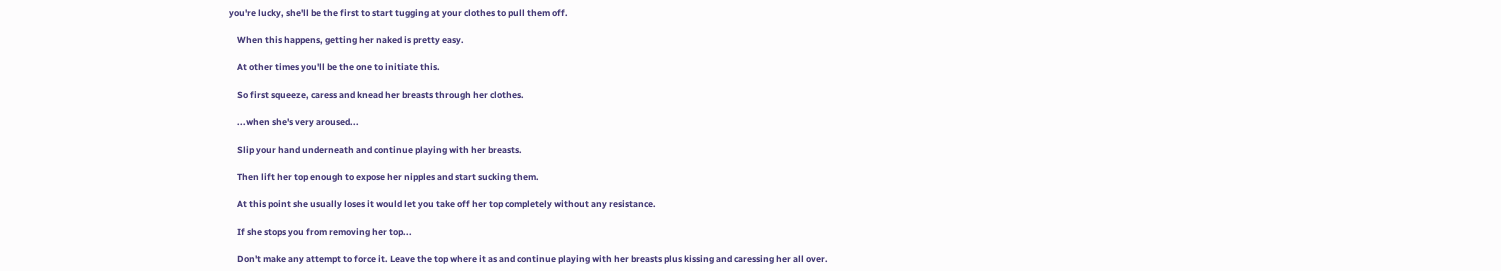you're lucky, she'll be the first to start tugging at your clothes to pull them off.

    When this happens, getting her naked is pretty easy.

    At other times you'll be the one to initiate this.

    So first squeeze, caress and knead her breasts through her clothes.

    ...when she's very aroused...

    Slip your hand underneath and continue playing with her breasts.

    Then lift her top enough to expose her nipples and start sucking them.

    At this point she usually loses it would let you take off her top completely without any resistance.

    If she stops you from removing her top...

    Don't make any attempt to force it. Leave the top where it as and continue playing with her breasts plus kissing and caressing her all over.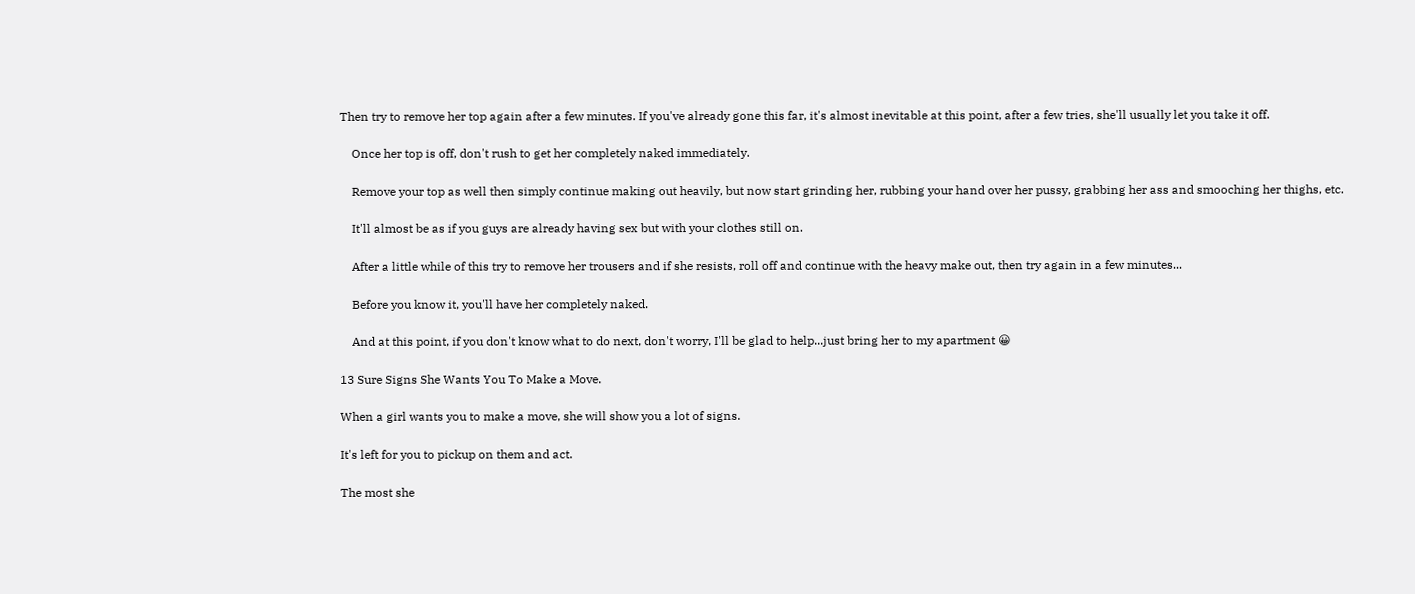Then try to remove her top again after a few minutes. If you've already gone this far, it's almost inevitable at this point, after a few tries, she'll usually let you take it off.

    Once her top is off, don't rush to get her completely naked immediately.

    Remove your top as well then simply continue making out heavily, but now start grinding her, rubbing your hand over her pussy, grabbing her ass and smooching her thighs, etc.

    It'll almost be as if you guys are already having sex but with your clothes still on.

    After a little while of this try to remove her trousers and if she resists, roll off and continue with the heavy make out, then try again in a few minutes...

    Before you know it, you'll have her completely naked.

    And at this point, if you don't know what to do next, don't worry, I'll be glad to help...just bring her to my apartment 😀

13 Sure Signs She Wants You To Make a Move.

When a girl wants you to make a move, she will show you a lot of signs.

It's left for you to pickup on them and act.

The most she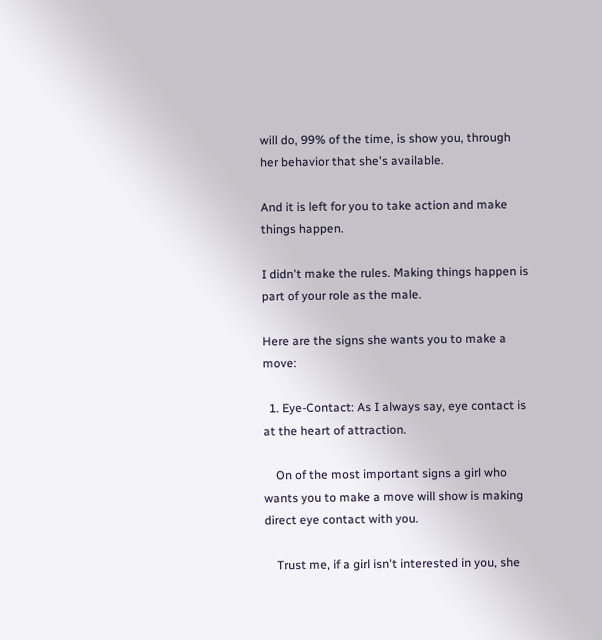will do, 99% of the time, is show you, through her behavior that she's available.

And it is left for you to take action and make things happen.

I didn't make the rules. Making things happen is part of your role as the male.

Here are the signs she wants you to make a move:

  1. Eye-Contact: As I always say, eye contact is at the heart of attraction.

    On of the most important signs a girl who wants you to make a move will show is making direct eye contact with you.

    Trust me, if a girl isn't interested in you, she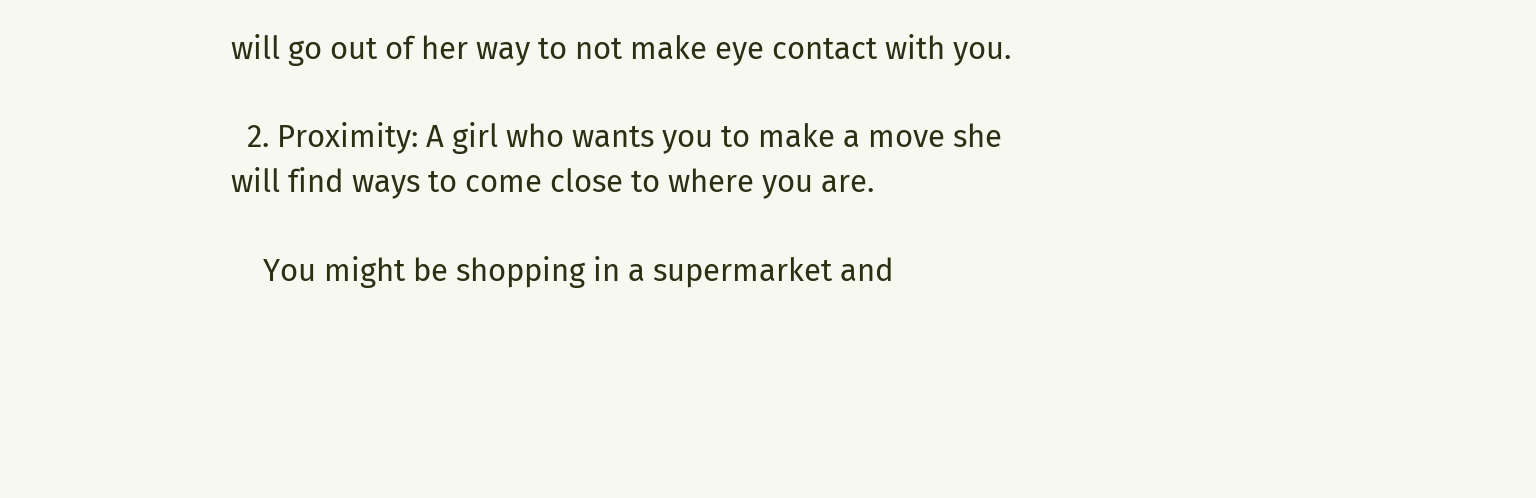will go out of her way to not make eye contact with you.

  2. Proximity: A girl who wants you to make a move she will find ways to come close to where you are.

    You might be shopping in a supermarket and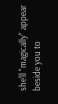she'll "magically" appear beside you to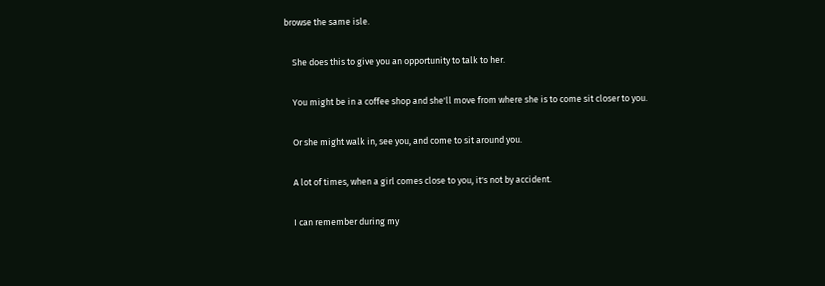browse the same isle.

    She does this to give you an opportunity to talk to her.

    You might be in a coffee shop and she'll move from where she is to come sit closer to you.

    Or she might walk in, see you, and come to sit around you.

    A lot of times, when a girl comes close to you, it's not by accident.

    I can remember during my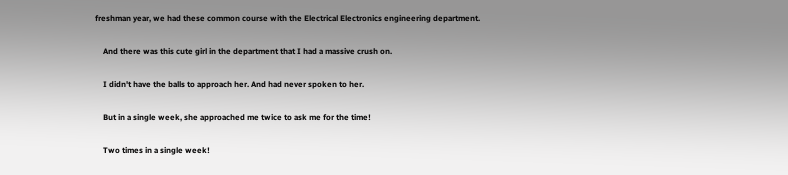freshman year, we had these common course with the Electrical Electronics engineering department.

    And there was this cute girl in the department that I had a massive crush on.

    I didn't have the balls to approach her. And had never spoken to her.

    But in a single week, she approached me twice to ask me for the time!

    Two times in a single week!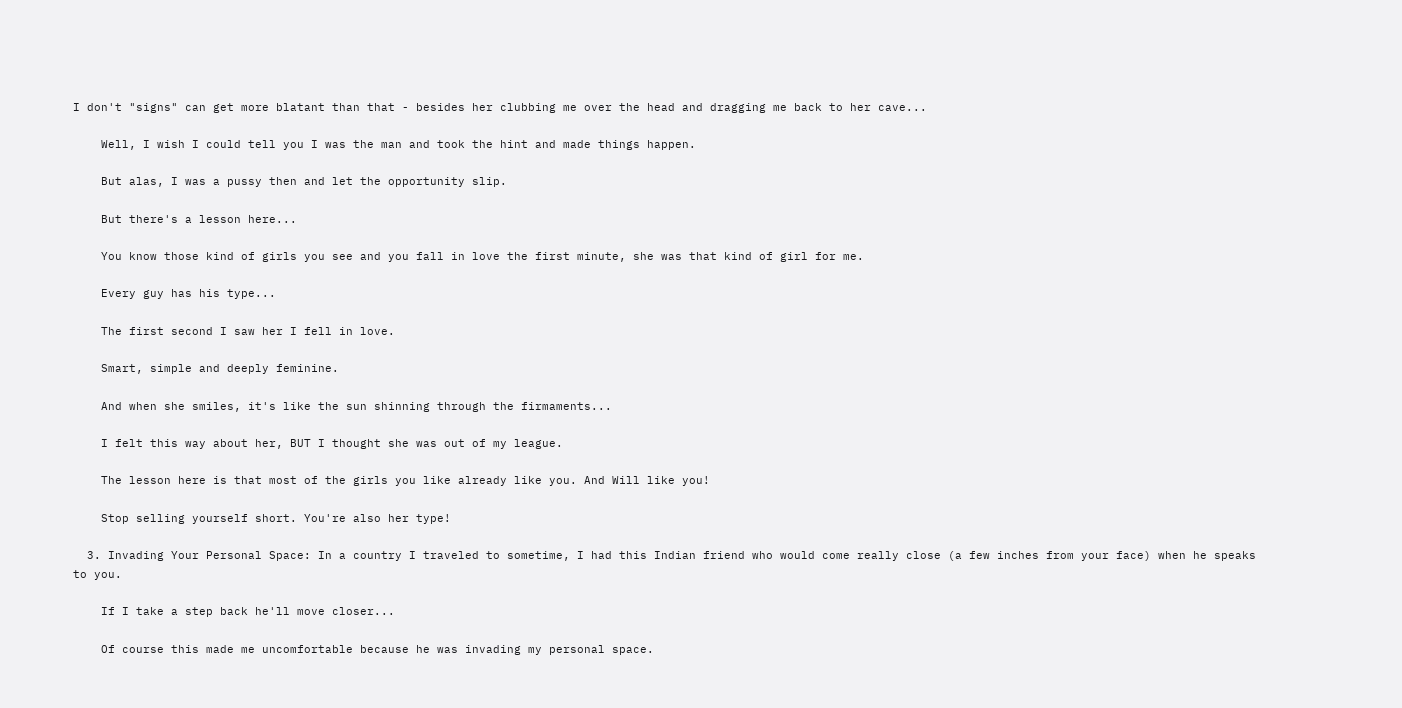I don't "signs" can get more blatant than that - besides her clubbing me over the head and dragging me back to her cave...

    Well, I wish I could tell you I was the man and took the hint and made things happen.

    But alas, I was a pussy then and let the opportunity slip.

    But there's a lesson here...

    You know those kind of girls you see and you fall in love the first minute, she was that kind of girl for me.

    Every guy has his type...

    The first second I saw her I fell in love.

    Smart, simple and deeply feminine.

    And when she smiles, it's like the sun shinning through the firmaments...

    I felt this way about her, BUT I thought she was out of my league.

    The lesson here is that most of the girls you like already like you. And Will like you!

    Stop selling yourself short. You're also her type!

  3. Invading Your Personal Space: In a country I traveled to sometime, I had this Indian friend who would come really close (a few inches from your face) when he speaks to you.

    If I take a step back he'll move closer...

    Of course this made me uncomfortable because he was invading my personal space.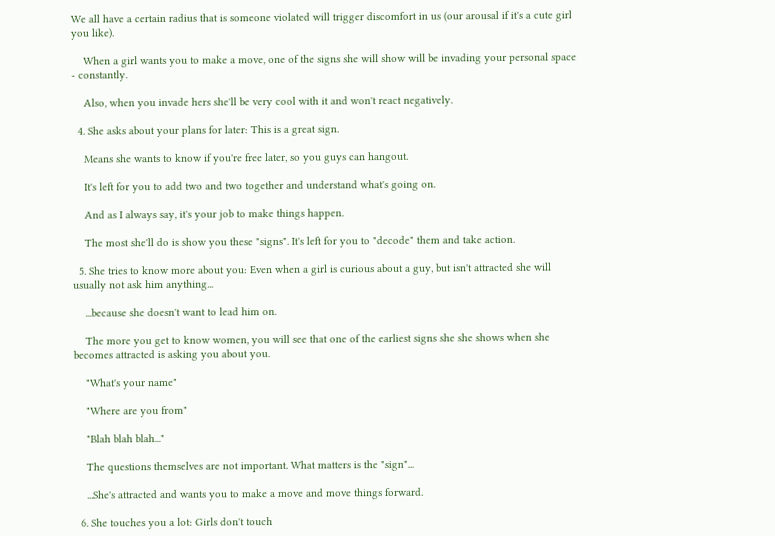We all have a certain radius that is someone violated will trigger discomfort in us (our arousal if it's a cute girl you like).

    When a girl wants you to make a move, one of the signs she will show will be invading your personal space - constantly.

    Also, when you invade hers she'll be very cool with it and won't react negatively.

  4. She asks about your plans for later: This is a great sign.

    Means she wants to know if you're free later, so you guys can hangout.

    It's left for you to add two and two together and understand what's going on.

    And as I always say, it's your job to make things happen.

    The most she'll do is show you these "signs". It's left for you to "decode" them and take action.

  5. She tries to know more about you: Even when a girl is curious about a guy, but isn't attracted she will usually not ask him anything...

    ...because she doesn't want to lead him on.

    The more you get to know women, you will see that one of the earliest signs she she shows when she becomes attracted is asking you about you.

    "What's your name"

    "Where are you from"

    "Blah blah blah..."

    The questions themselves are not important. What matters is the "sign"...

    ...She's attracted and wants you to make a move and move things forward.

  6. She touches you a lot: Girls don't touch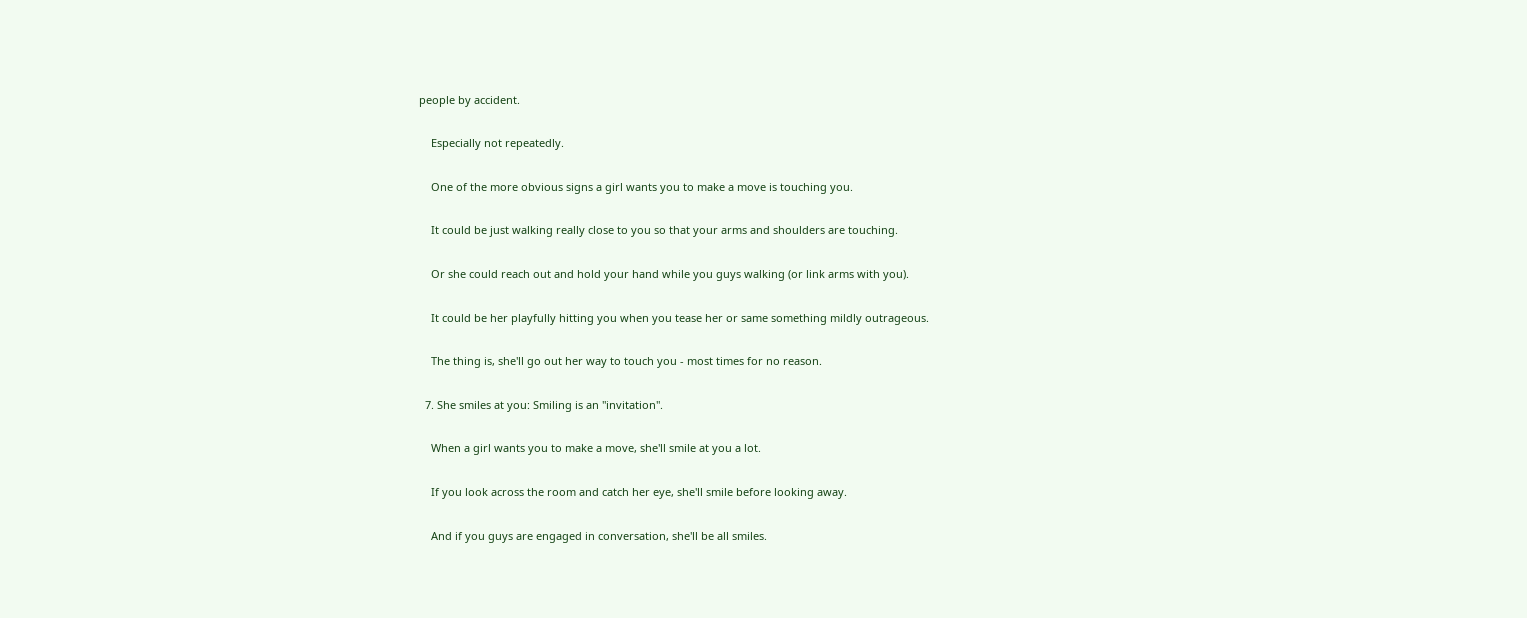people by accident.

    Especially not repeatedly.

    One of the more obvious signs a girl wants you to make a move is touching you.

    It could be just walking really close to you so that your arms and shoulders are touching.

    Or she could reach out and hold your hand while you guys walking (or link arms with you).

    It could be her playfully hitting you when you tease her or same something mildly outrageous.

    The thing is, she'll go out her way to touch you - most times for no reason.

  7. She smiles at you: Smiling is an "invitation".

    When a girl wants you to make a move, she'll smile at you a lot.

    If you look across the room and catch her eye, she'll smile before looking away.

    And if you guys are engaged in conversation, she'll be all smiles.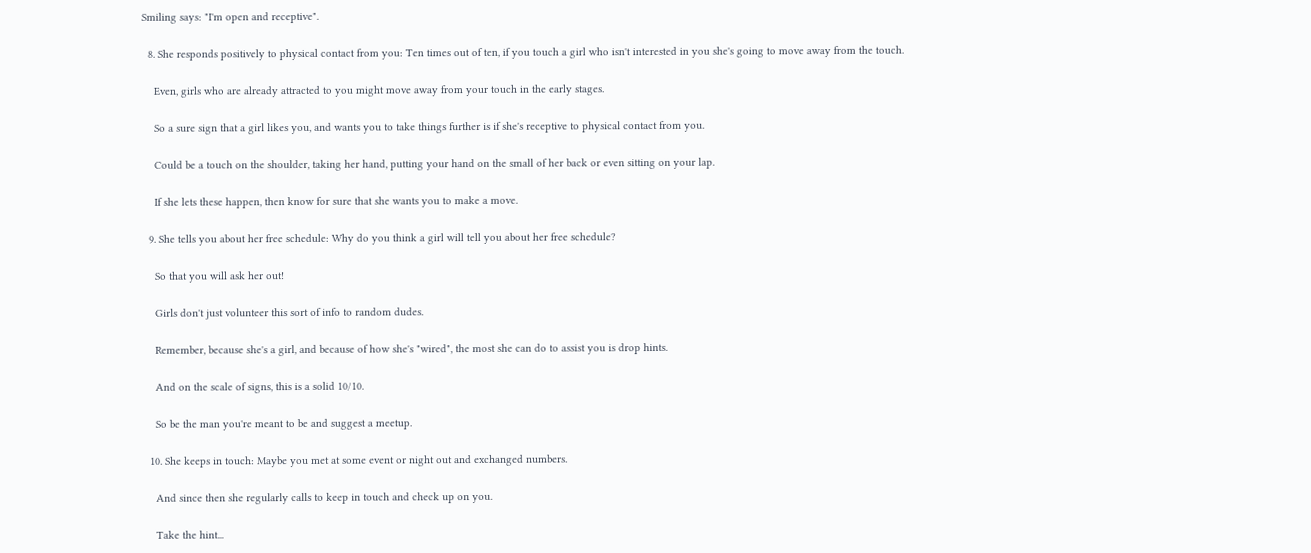Smiling says: "I'm open and receptive".

  8. She responds positively to physical contact from you: Ten times out of ten, if you touch a girl who isn't interested in you she's going to move away from the touch.

    Even, girls who are already attracted to you might move away from your touch in the early stages.

    So a sure sign that a girl likes you, and wants you to take things further is if she's receptive to physical contact from you.

    Could be a touch on the shoulder, taking her hand, putting your hand on the small of her back or even sitting on your lap.

    If she lets these happen, then know for sure that she wants you to make a move.

  9. She tells you about her free schedule: Why do you think a girl will tell you about her free schedule?

    So that you will ask her out!

    Girls don't just volunteer this sort of info to random dudes.

    Remember, because she's a girl, and because of how she's "wired", the most she can do to assist you is drop hints.

    And on the scale of signs, this is a solid 10/10.

    So be the man you're meant to be and suggest a meetup.

  10. She keeps in touch: Maybe you met at some event or night out and exchanged numbers.

    And since then she regularly calls to keep in touch and check up on you.

    Take the hint...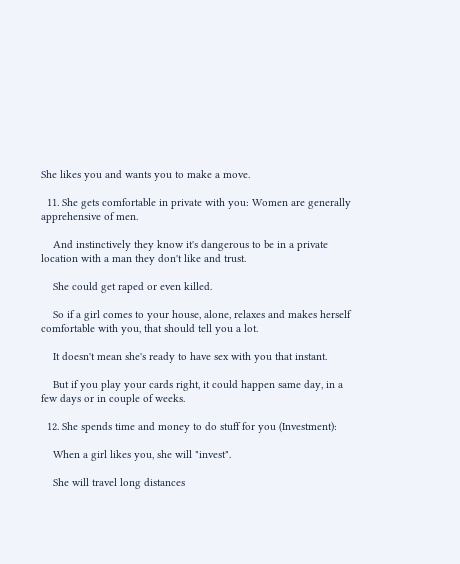She likes you and wants you to make a move.

  11. She gets comfortable in private with you: Women are generally apprehensive of men.

    And instinctively they know it's dangerous to be in a private location with a man they don't like and trust.

    She could get raped or even killed.

    So if a girl comes to your house, alone, relaxes and makes herself comfortable with you, that should tell you a lot.

    It doesn't mean she's ready to have sex with you that instant.

    But if you play your cards right, it could happen same day, in a few days or in couple of weeks.

  12. She spends time and money to do stuff for you (Investment):

    When a girl likes you, she will "invest".

    She will travel long distances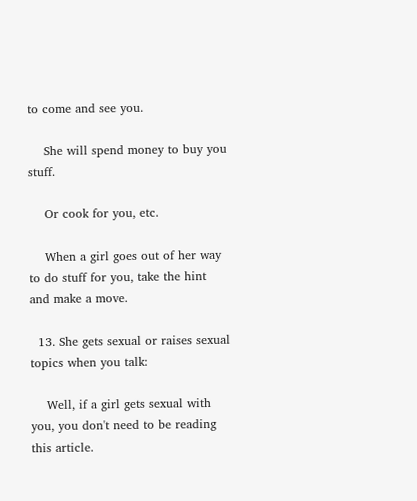to come and see you.

    She will spend money to buy you stuff.

    Or cook for you, etc.

    When a girl goes out of her way to do stuff for you, take the hint and make a move.

  13. She gets sexual or raises sexual topics when you talk:

    Well, if a girl gets sexual with you, you don't need to be reading this article.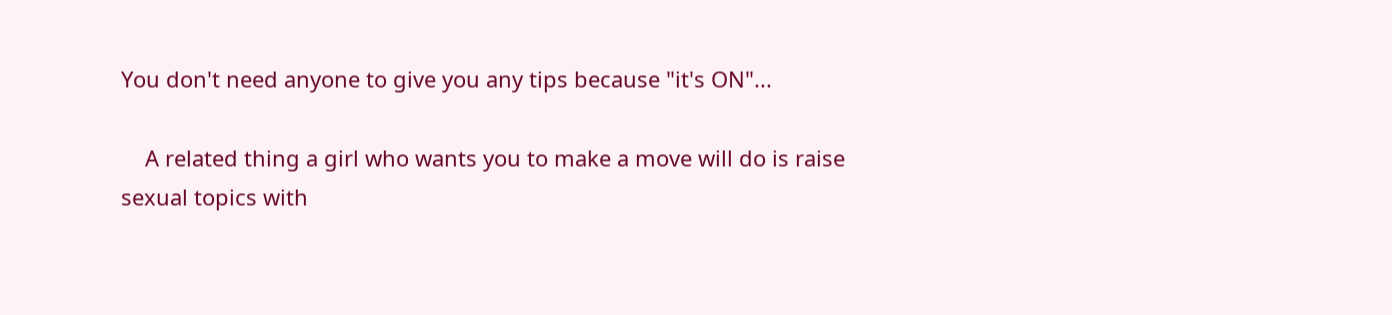You don't need anyone to give you any tips because "it's ON"...

    A related thing a girl who wants you to make a move will do is raise sexual topics with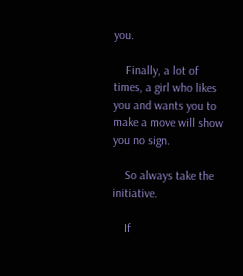you.

    Finally, a lot of times, a girl who likes you and wants you to make a move will show you no sign.

    So always take the initiative.

    If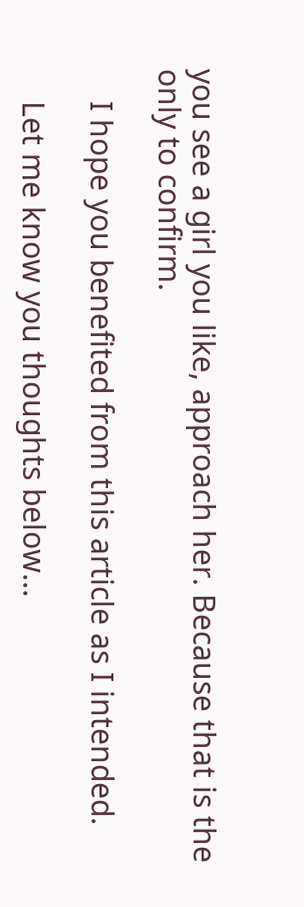you see a girl you like, approach her. Because that is the only to confirm.

    I hope you benefited from this article as I intended.

    Let me know you thoughts below...